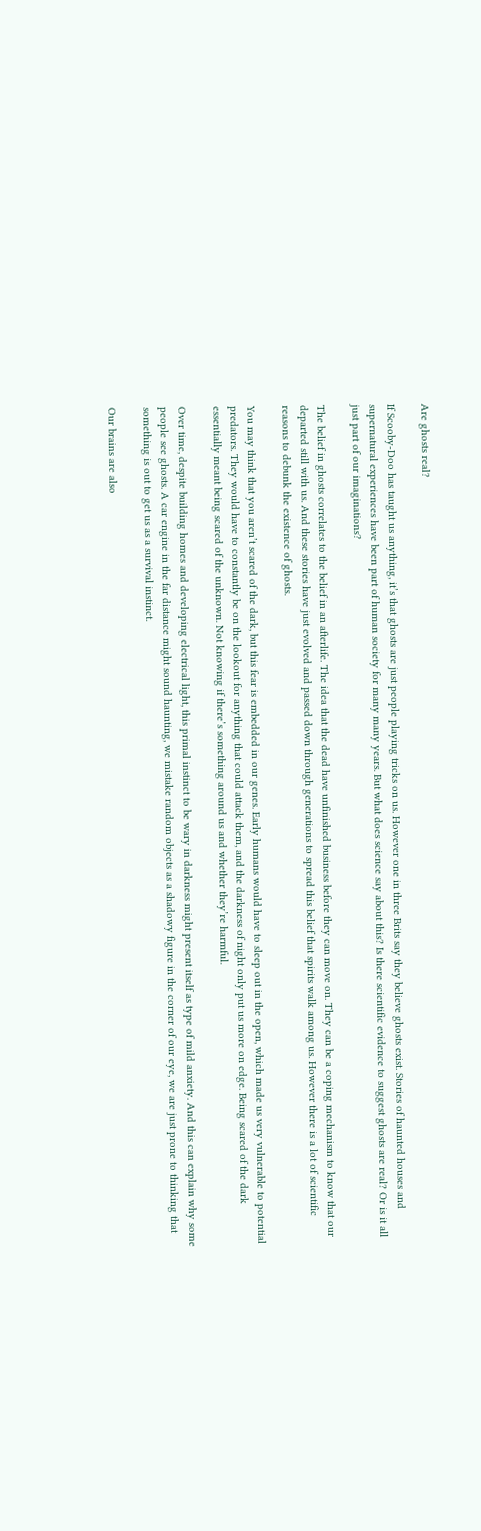Are ghosts real?

If Scooby-Doo has taught us anything, it’s that ghosts are just people playing tricks on us. However one in three Brits say they believe ghosts exist. Stories of haunted houses and supernatural experiences have been part of human society for many many years. But what does science say about this? Is there scientific evidence to suggest ghosts are real? Or is it all just part of our imaginations?

The belief in ghosts correlates to the belief in an afterlife. The idea that the dead have unfinished business before they can move on. They can be a coping mechanism to know that our departed still with us. And these stories have just evolved and passed down through generations to spread this belief that spirits walk among us. However there is a lot of scientific reasons to debunk the existence of ghosts.

You may think that you aren’t scared of the dark, but this fear is embedded in our genes. Early humans would have to sleep out in the open, which made us very vulnerable to potential predators. They would have to constantly be on the lookout for anything that could attack them, and the darkness of night only put us more on edge. Being scared of the dark essentially meant being scared of the unknown. Not knowing if there’s something around us and whether they’re harmful.

Over time, despite building homes and developing electrical light, this primal instinct to be wary in darkness might present itself as type of mild anxiety. And this can explain why some people see ghosts. A car engine in the far distance might sound haunting, we mistake random objects as a shadowy figure in the corner of our eye, we are just prone to thinking that something is out to get us as a survival instinct.

Our brains are also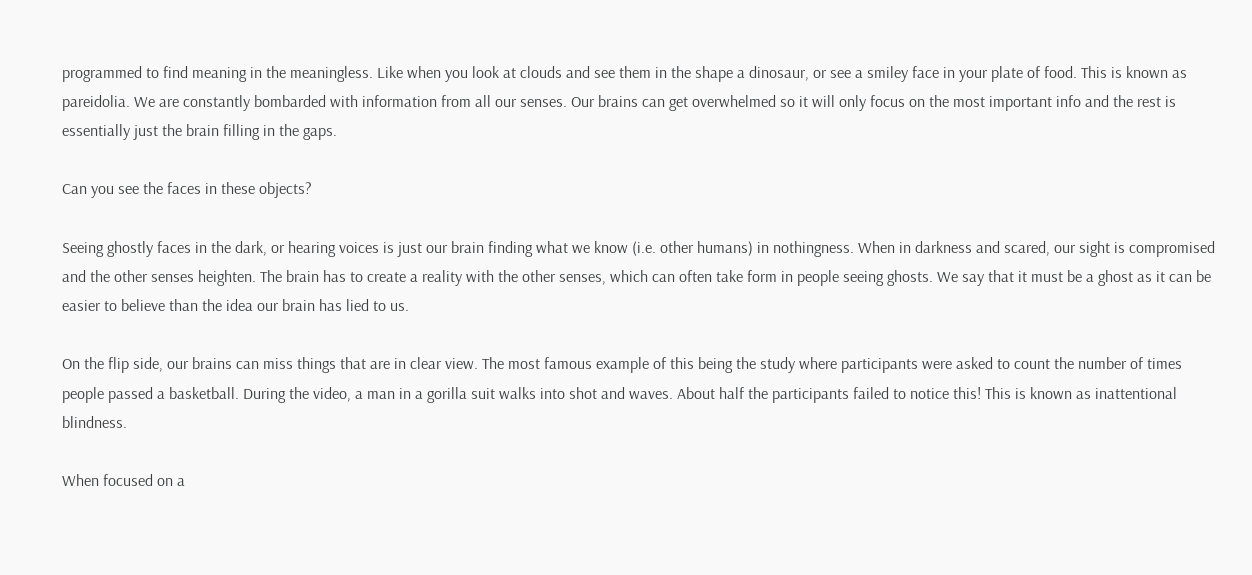programmed to find meaning in the meaningless. Like when you look at clouds and see them in the shape a dinosaur, or see a smiley face in your plate of food. This is known as pareidolia. We are constantly bombarded with information from all our senses. Our brains can get overwhelmed so it will only focus on the most important info and the rest is essentially just the brain filling in the gaps.

Can you see the faces in these objects?

Seeing ghostly faces in the dark, or hearing voices is just our brain finding what we know (i.e. other humans) in nothingness. When in darkness and scared, our sight is compromised and the other senses heighten. The brain has to create a reality with the other senses, which can often take form in people seeing ghosts. We say that it must be a ghost as it can be easier to believe than the idea our brain has lied to us.

On the flip side, our brains can miss things that are in clear view. The most famous example of this being the study where participants were asked to count the number of times people passed a basketball. During the video, a man in a gorilla suit walks into shot and waves. About half the participants failed to notice this! This is known as inattentional blindness.

When focused on a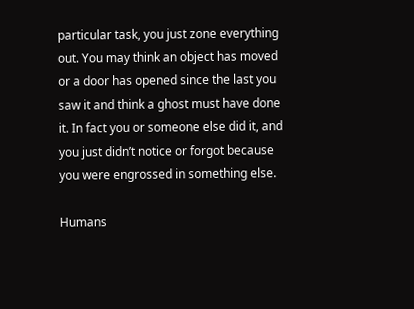particular task, you just zone everything out. You may think an object has moved or a door has opened since the last you saw it and think a ghost must have done it. In fact you or someone else did it, and you just didn’t notice or forgot because you were engrossed in something else.

Humans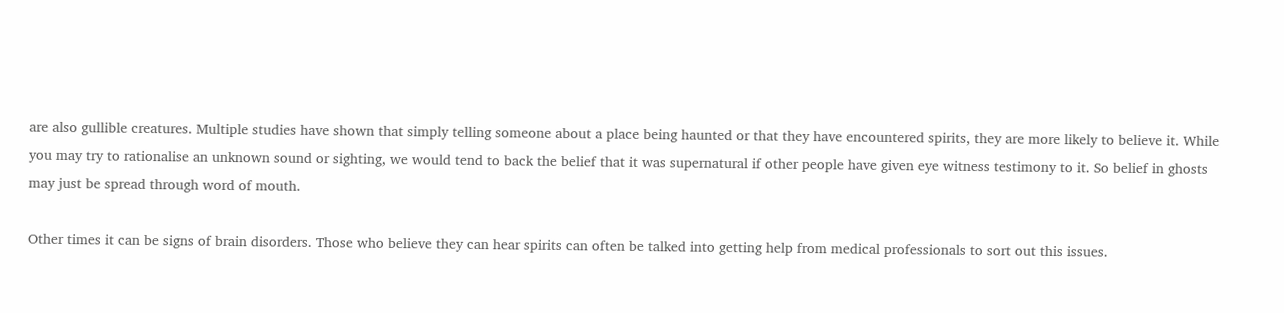are also gullible creatures. Multiple studies have shown that simply telling someone about a place being haunted or that they have encountered spirits, they are more likely to believe it. While you may try to rationalise an unknown sound or sighting, we would tend to back the belief that it was supernatural if other people have given eye witness testimony to it. So belief in ghosts may just be spread through word of mouth.

Other times it can be signs of brain disorders. Those who believe they can hear spirits can often be talked into getting help from medical professionals to sort out this issues.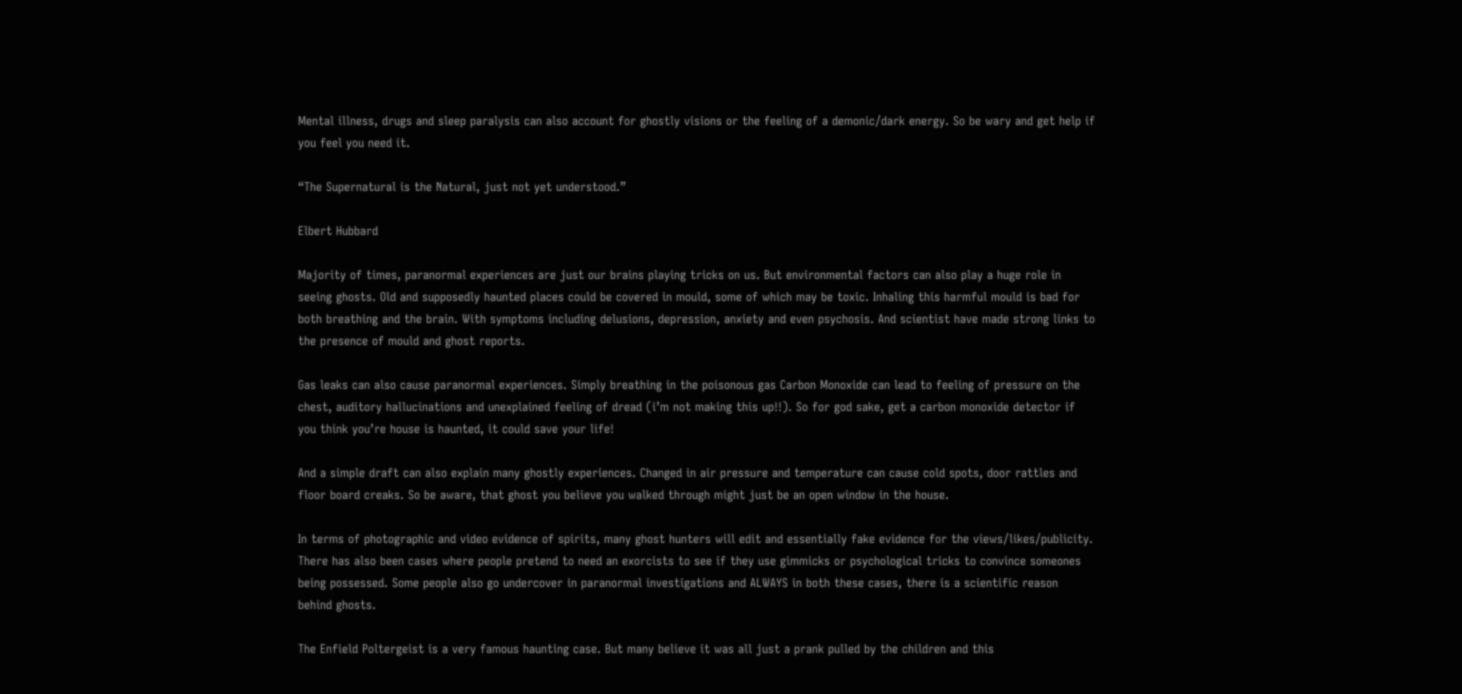Mental illness, drugs and sleep paralysis can also account for ghostly visions or the feeling of a demonic/dark energy. So be wary and get help if you feel you need it.

“The Supernatural is the Natural, just not yet understood.”

Elbert Hubbard

Majority of times, paranormal experiences are just our brains playing tricks on us. But environmental factors can also play a huge role in seeing ghosts. Old and supposedly haunted places could be covered in mould, some of which may be toxic. Inhaling this harmful mould is bad for both breathing and the brain. With symptoms including delusions, depression, anxiety and even psychosis. And scientist have made strong links to the presence of mould and ghost reports.

Gas leaks can also cause paranormal experiences. Simply breathing in the poisonous gas Carbon Monoxide can lead to feeling of pressure on the chest, auditory hallucinations and unexplained feeling of dread (i’m not making this up!!). So for god sake, get a carbon monoxide detector if you think you’re house is haunted, it could save your life!

And a simple draft can also explain many ghostly experiences. Changed in air pressure and temperature can cause cold spots, door rattles and floor board creaks. So be aware, that ghost you believe you walked through might just be an open window in the house.

In terms of photographic and video evidence of spirits, many ghost hunters will edit and essentially fake evidence for the views/likes/publicity. There has also been cases where people pretend to need an exorcists to see if they use gimmicks or psychological tricks to convince someones being possessed. Some people also go undercover in paranormal investigations and ALWAYS in both these cases, there is a scientific reason behind ghosts.

The Enfield Poltergeist is a very famous haunting case. But many believe it was all just a prank pulled by the children and this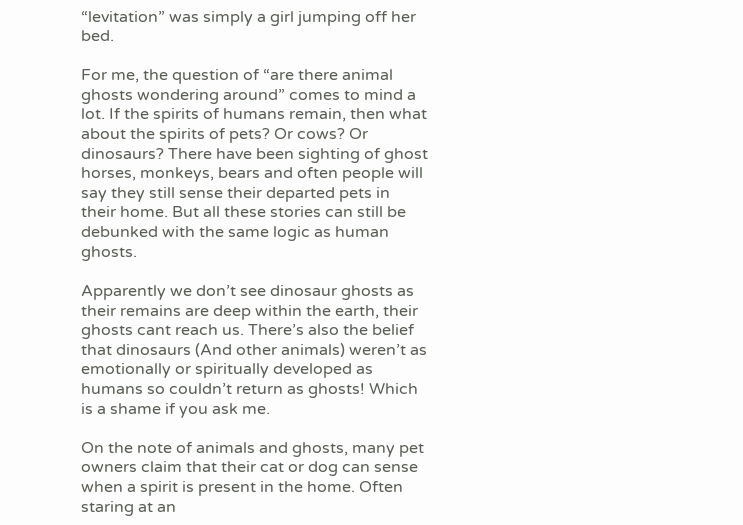“levitation” was simply a girl jumping off her bed.

For me, the question of “are there animal ghosts wondering around” comes to mind a lot. If the spirits of humans remain, then what about the spirits of pets? Or cows? Or dinosaurs? There have been sighting of ghost horses, monkeys, bears and often people will say they still sense their departed pets in their home. But all these stories can still be debunked with the same logic as human ghosts.

Apparently we don’t see dinosaur ghosts as their remains are deep within the earth, their ghosts cant reach us. There’s also the belief that dinosaurs (And other animals) weren’t as emotionally or spiritually developed as humans so couldn’t return as ghosts! Which is a shame if you ask me.

On the note of animals and ghosts, many pet owners claim that their cat or dog can sense when a spirit is present in the home. Often staring at an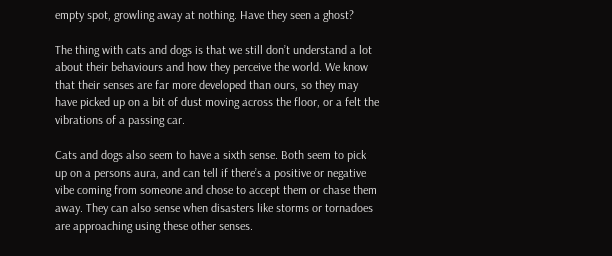empty spot, growling away at nothing. Have they seen a ghost?

The thing with cats and dogs is that we still don’t understand a lot about their behaviours and how they perceive the world. We know that their senses are far more developed than ours, so they may have picked up on a bit of dust moving across the floor, or a felt the vibrations of a passing car.

Cats and dogs also seem to have a sixth sense. Both seem to pick up on a persons aura, and can tell if there’s a positive or negative vibe coming from someone and chose to accept them or chase them away. They can also sense when disasters like storms or tornadoes are approaching using these other senses.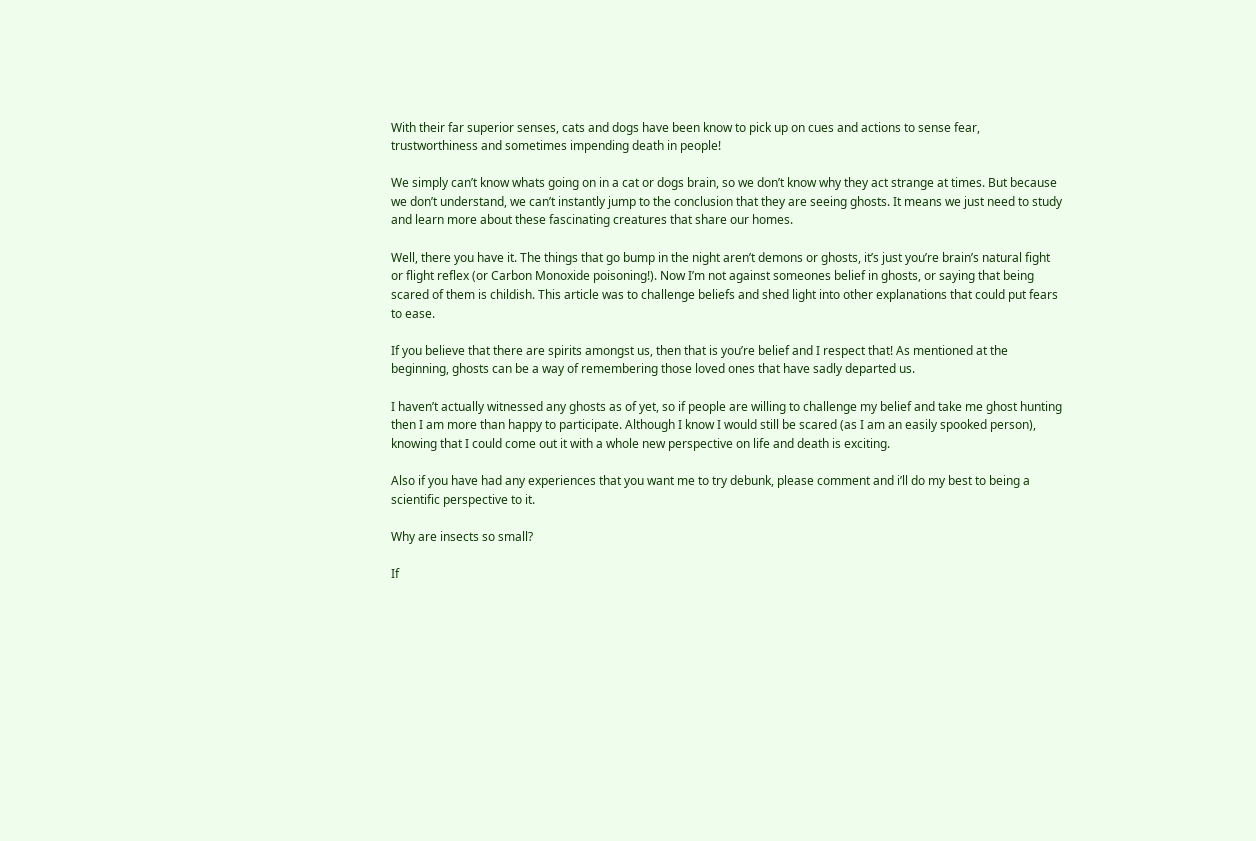With their far superior senses, cats and dogs have been know to pick up on cues and actions to sense fear, trustworthiness and sometimes impending death in people!

We simply can’t know whats going on in a cat or dogs brain, so we don’t know why they act strange at times. But because we don’t understand, we can’t instantly jump to the conclusion that they are seeing ghosts. It means we just need to study and learn more about these fascinating creatures that share our homes.

Well, there you have it. The things that go bump in the night aren’t demons or ghosts, it’s just you’re brain’s natural fight or flight reflex (or Carbon Monoxide poisoning!). Now I’m not against someones belief in ghosts, or saying that being scared of them is childish. This article was to challenge beliefs and shed light into other explanations that could put fears to ease.

If you believe that there are spirits amongst us, then that is you’re belief and I respect that! As mentioned at the beginning, ghosts can be a way of remembering those loved ones that have sadly departed us.

I haven’t actually witnessed any ghosts as of yet, so if people are willing to challenge my belief and take me ghost hunting then I am more than happy to participate. Although I know I would still be scared (as I am an easily spooked person), knowing that I could come out it with a whole new perspective on life and death is exciting.

Also if you have had any experiences that you want me to try debunk, please comment and i’ll do my best to being a scientific perspective to it.

Why are insects so small?

If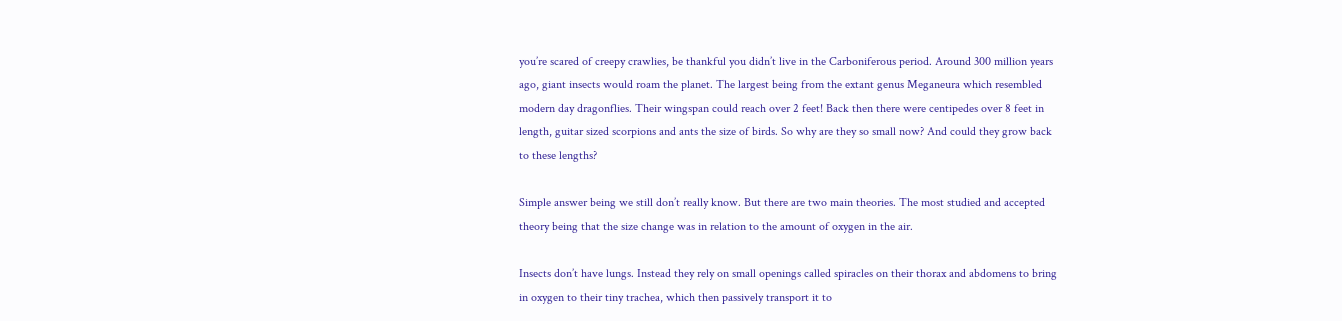you’re scared of creepy crawlies, be thankful you didn’t live in the Carboniferous period. Around 300 million years ago, giant insects would roam the planet. The largest being from the extant genus Meganeura which resembled modern day dragonflies. Their wingspan could reach over 2 feet! Back then there were centipedes over 8 feet in length, guitar sized scorpions and ants the size of birds. So why are they so small now? And could they grow back to these lengths?

Simple answer being we still don’t really know. But there are two main theories. The most studied and accepted theory being that the size change was in relation to the amount of oxygen in the air.

Insects don’t have lungs. Instead they rely on small openings called spiracles on their thorax and abdomens to bring in oxygen to their tiny trachea, which then passively transport it to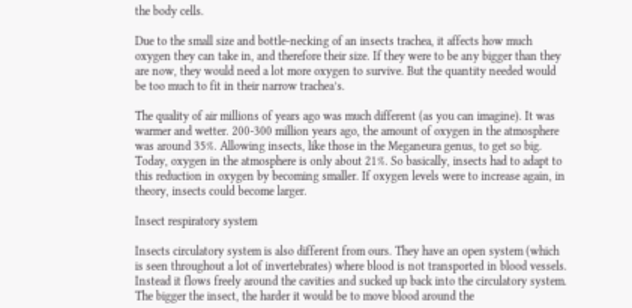the body cells.

Due to the small size and bottle-necking of an insects trachea, it affects how much oxygen they can take in, and therefore their size. If they were to be any bigger than they are now, they would need a lot more oxygen to survive. But the quantity needed would be too much to fit in their narrow trachea’s.

The quality of air millions of years ago was much different (as you can imagine). It was warmer and wetter. 200-300 million years ago, the amount of oxygen in the atmosphere was around 35%. Allowing insects, like those in the Meganeura genus, to get so big. Today, oxygen in the atmosphere is only about 21%. So basically, insects had to adapt to this reduction in oxygen by becoming smaller. If oxygen levels were to increase again, in theory, insects could become larger.

Insect respiratory system

Insects circulatory system is also different from ours. They have an open system (which is seen throughout a lot of invertebrates) where blood is not transported in blood vessels. Instead it flows freely around the cavities and sucked up back into the circulatory system. The bigger the insect, the harder it would be to move blood around the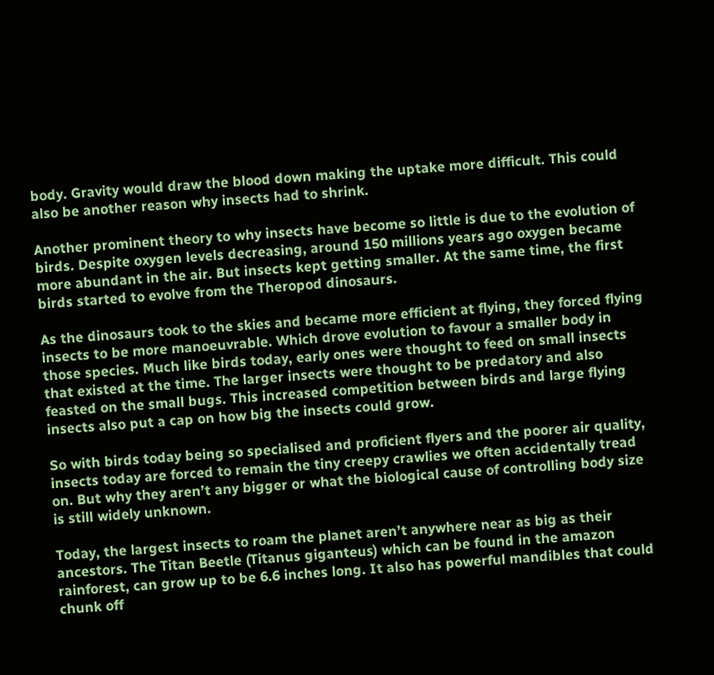body. Gravity would draw the blood down making the uptake more difficult. This could also be another reason why insects had to shrink.

Another prominent theory to why insects have become so little is due to the evolution of birds. Despite oxygen levels decreasing, around 150 millions years ago oxygen became more abundant in the air. But insects kept getting smaller. At the same time, the first birds started to evolve from the Theropod dinosaurs.

As the dinosaurs took to the skies and became more efficient at flying, they forced flying insects to be more manoeuvrable. Which drove evolution to favour a smaller body in those species. Much like birds today, early ones were thought to feed on small insects that existed at the time. The larger insects were thought to be predatory and also feasted on the small bugs. This increased competition between birds and large flying insects also put a cap on how big the insects could grow.

So with birds today being so specialised and proficient flyers and the poorer air quality, insects today are forced to remain the tiny creepy crawlies we often accidentally tread on. But why they aren’t any bigger or what the biological cause of controlling body size is still widely unknown.

Today, the largest insects to roam the planet aren’t anywhere near as big as their ancestors. The Titan Beetle (Titanus giganteus) which can be found in the amazon rainforest, can grow up to be 6.6 inches long. It also has powerful mandibles that could chunk off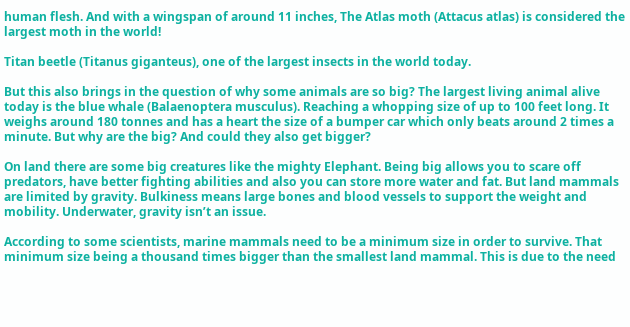human flesh. And with a wingspan of around 11 inches, The Atlas moth (Attacus atlas) is considered the largest moth in the world!

Titan beetle (Titanus giganteus), one of the largest insects in the world today.

But this also brings in the question of why some animals are so big? The largest living animal alive today is the blue whale (Balaenoptera musculus). Reaching a whopping size of up to 100 feet long. It weighs around 180 tonnes and has a heart the size of a bumper car which only beats around 2 times a minute. But why are the big? And could they also get bigger?

On land there are some big creatures like the mighty Elephant. Being big allows you to scare off predators, have better fighting abilities and also you can store more water and fat. But land mammals are limited by gravity. Bulkiness means large bones and blood vessels to support the weight and mobility. Underwater, gravity isn’t an issue.

According to some scientists, marine mammals need to be a minimum size in order to survive. That minimum size being a thousand times bigger than the smallest land mammal. This is due to the need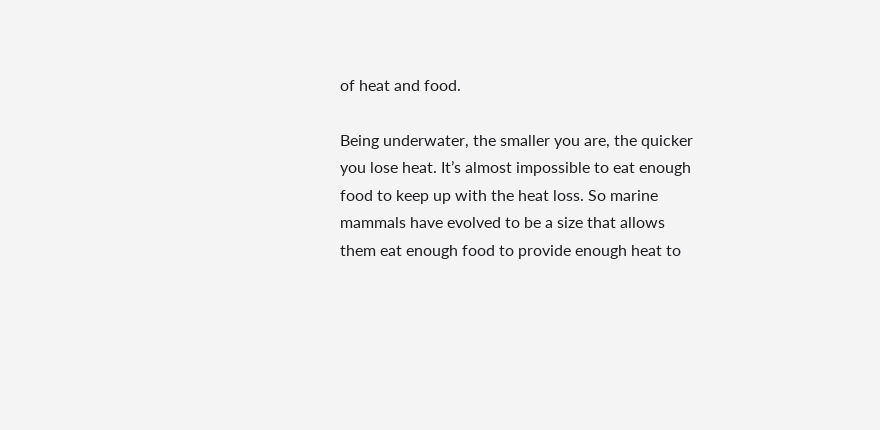of heat and food.

Being underwater, the smaller you are, the quicker you lose heat. It’s almost impossible to eat enough food to keep up with the heat loss. So marine mammals have evolved to be a size that allows them eat enough food to provide enough heat to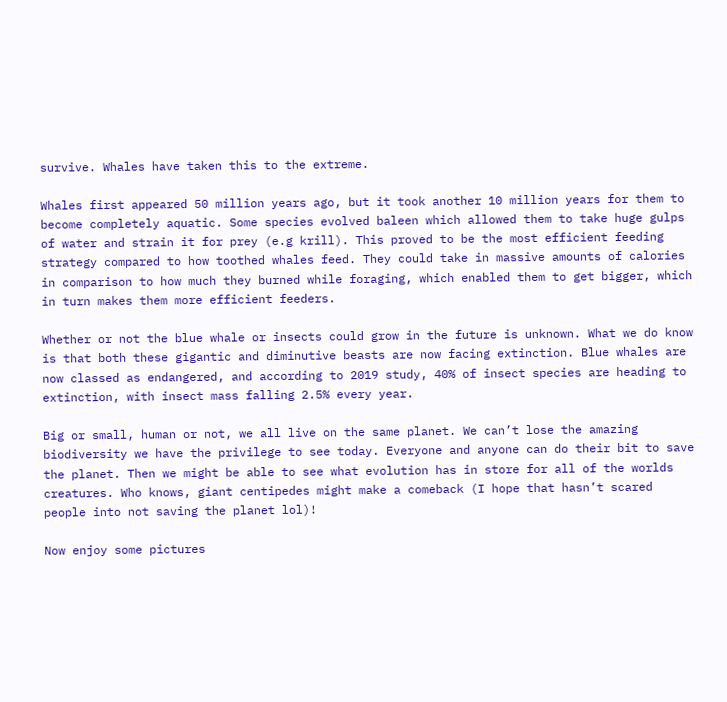survive. Whales have taken this to the extreme.

Whales first appeared 50 million years ago, but it took another 10 million years for them to become completely aquatic. Some species evolved baleen which allowed them to take huge gulps of water and strain it for prey (e.g krill). This proved to be the most efficient feeding strategy compared to how toothed whales feed. They could take in massive amounts of calories in comparison to how much they burned while foraging, which enabled them to get bigger, which in turn makes them more efficient feeders.

Whether or not the blue whale or insects could grow in the future is unknown. What we do know is that both these gigantic and diminutive beasts are now facing extinction. Blue whales are now classed as endangered, and according to 2019 study, 40% of insect species are heading to extinction, with insect mass falling 2.5% every year.

Big or small, human or not, we all live on the same planet. We can’t lose the amazing biodiversity we have the privilege to see today. Everyone and anyone can do their bit to save the planet. Then we might be able to see what evolution has in store for all of the worlds creatures. Who knows, giant centipedes might make a comeback (I hope that hasn’t scared people into not saving the planet lol)!

Now enjoy some pictures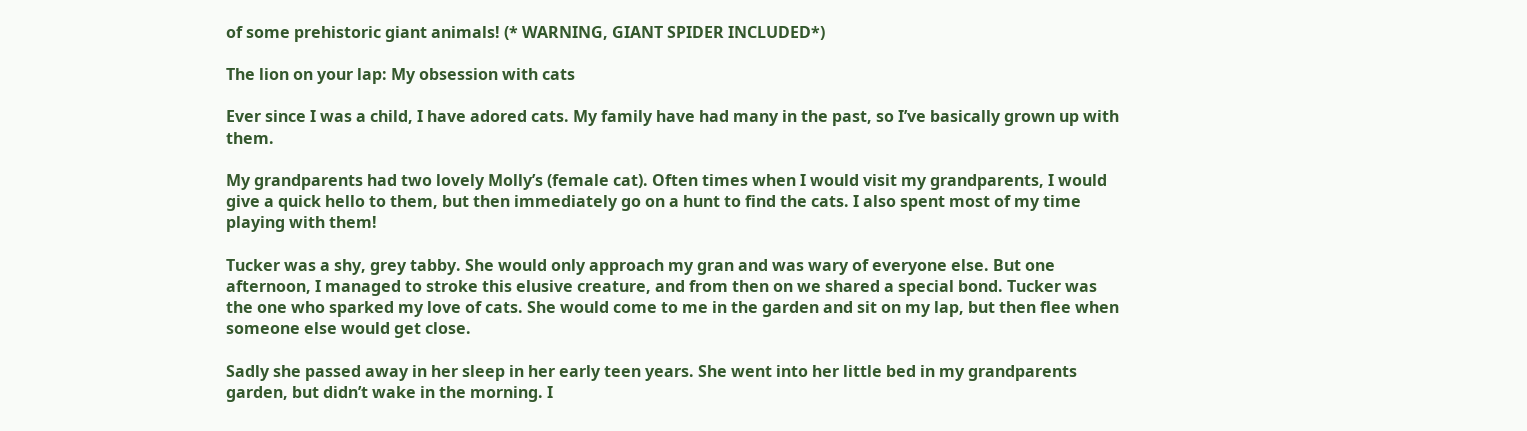of some prehistoric giant animals! (* WARNING, GIANT SPIDER INCLUDED*)

The lion on your lap: My obsession with cats

Ever since I was a child, I have adored cats. My family have had many in the past, so I’ve basically grown up with them.

My grandparents had two lovely Molly’s (female cat). Often times when I would visit my grandparents, I would give a quick hello to them, but then immediately go on a hunt to find the cats. I also spent most of my time playing with them!

Tucker was a shy, grey tabby. She would only approach my gran and was wary of everyone else. But one afternoon, I managed to stroke this elusive creature, and from then on we shared a special bond. Tucker was the one who sparked my love of cats. She would come to me in the garden and sit on my lap, but then flee when someone else would get close.

Sadly she passed away in her sleep in her early teen years. She went into her little bed in my grandparents garden, but didn’t wake in the morning. I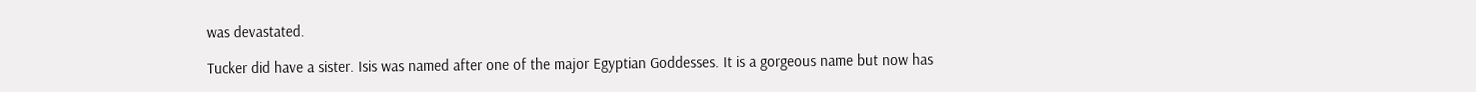was devastated.

Tucker did have a sister. Isis was named after one of the major Egyptian Goddesses. It is a gorgeous name but now has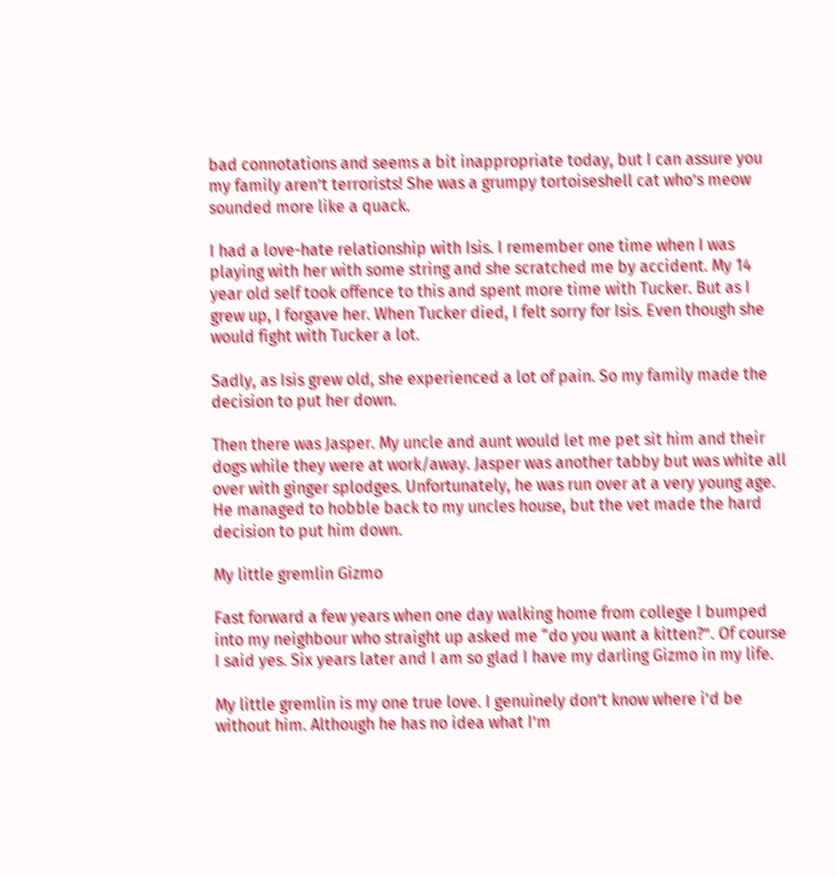bad connotations and seems a bit inappropriate today, but I can assure you my family aren’t terrorists! She was a grumpy tortoiseshell cat who’s meow sounded more like a quack.

I had a love-hate relationship with Isis. I remember one time when I was playing with her with some string and she scratched me by accident. My 14 year old self took offence to this and spent more time with Tucker. But as I grew up, I forgave her. When Tucker died, I felt sorry for Isis. Even though she would fight with Tucker a lot.

Sadly, as Isis grew old, she experienced a lot of pain. So my family made the decision to put her down.

Then there was Jasper. My uncle and aunt would let me pet sit him and their dogs while they were at work/away. Jasper was another tabby but was white all over with ginger splodges. Unfortunately, he was run over at a very young age. He managed to hobble back to my uncles house, but the vet made the hard decision to put him down.

My little gremlin Gizmo

Fast forward a few years when one day walking home from college I bumped into my neighbour who straight up asked me “do you want a kitten?”. Of course I said yes. Six years later and I am so glad I have my darling Gizmo in my life.

My little gremlin is my one true love. I genuinely don’t know where i’d be without him. Although he has no idea what I’m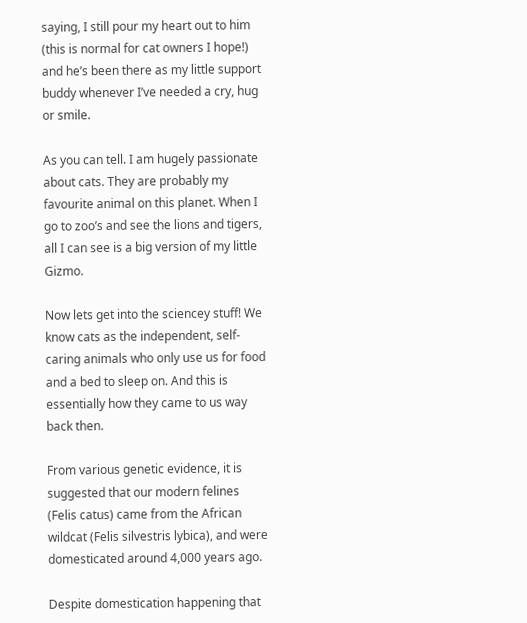saying, I still pour my heart out to him (this is normal for cat owners I hope!) and he’s been there as my little support buddy whenever I’ve needed a cry, hug or smile.

As you can tell. I am hugely passionate about cats. They are probably my favourite animal on this planet. When I go to zoo’s and see the lions and tigers, all I can see is a big version of my little Gizmo.

Now lets get into the sciencey stuff! We know cats as the independent, self-caring animals who only use us for food and a bed to sleep on. And this is essentially how they came to us way back then.

From various genetic evidence, it is suggested that our modern felines (Felis catus) came from the African wildcat (Felis silvestris lybica), and were domesticated around 4,000 years ago.

Despite domestication happening that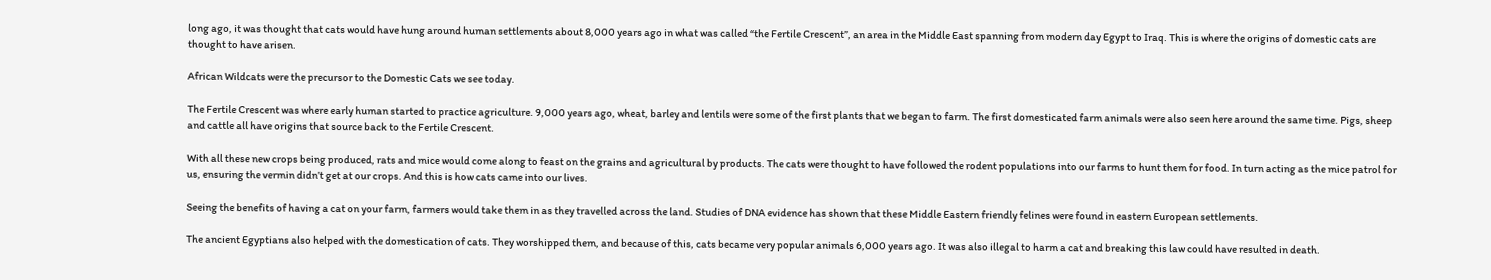long ago, it was thought that cats would have hung around human settlements about 8,000 years ago in what was called “the Fertile Crescent”, an area in the Middle East spanning from modern day Egypt to Iraq. This is where the origins of domestic cats are thought to have arisen.

African Wildcats were the precursor to the Domestic Cats we see today.

The Fertile Crescent was where early human started to practice agriculture. 9,000 years ago, wheat, barley and lentils were some of the first plants that we began to farm. The first domesticated farm animals were also seen here around the same time. Pigs, sheep and cattle all have origins that source back to the Fertile Crescent.

With all these new crops being produced, rats and mice would come along to feast on the grains and agricultural by products. The cats were thought to have followed the rodent populations into our farms to hunt them for food. In turn acting as the mice patrol for us, ensuring the vermin didn’t get at our crops. And this is how cats came into our lives.

Seeing the benefits of having a cat on your farm, farmers would take them in as they travelled across the land. Studies of DNA evidence has shown that these Middle Eastern friendly felines were found in eastern European settlements.

The ancient Egyptians also helped with the domestication of cats. They worshipped them, and because of this, cats became very popular animals 6,000 years ago. It was also illegal to harm a cat and breaking this law could have resulted in death.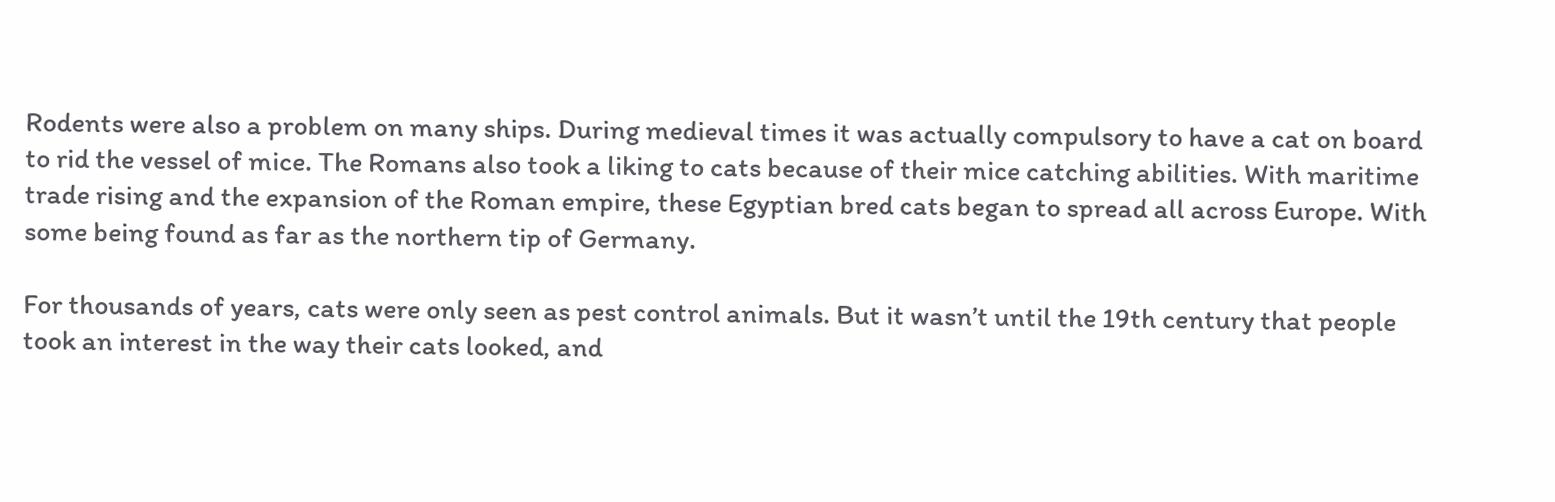Rodents were also a problem on many ships. During medieval times it was actually compulsory to have a cat on board to rid the vessel of mice. The Romans also took a liking to cats because of their mice catching abilities. With maritime trade rising and the expansion of the Roman empire, these Egyptian bred cats began to spread all across Europe. With some being found as far as the northern tip of Germany.

For thousands of years, cats were only seen as pest control animals. But it wasn’t until the 19th century that people took an interest in the way their cats looked, and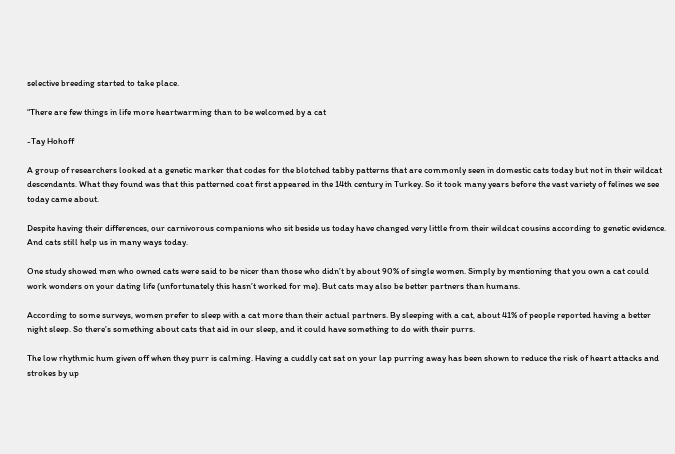selective breeding started to take place.

“There are few things in life more heartwarming than to be welcomed by a cat

-Tay Hohoff

A group of researchers looked at a genetic marker that codes for the blotched tabby patterns that are commonly seen in domestic cats today but not in their wildcat descendants. What they found was that this patterned coat first appeared in the 14th century in Turkey. So it took many years before the vast variety of felines we see today came about.

Despite having their differences, our carnivorous companions who sit beside us today have changed very little from their wildcat cousins according to genetic evidence. And cats still help us in many ways today.

One study showed men who owned cats were said to be nicer than those who didn’t by about 90% of single women. Simply by mentioning that you own a cat could work wonders on your dating life (unfortunately this hasn’t worked for me). But cats may also be better partners than humans.

According to some surveys, women prefer to sleep with a cat more than their actual partners. By sleeping with a cat, about 41% of people reported having a better night sleep. So there’s something about cats that aid in our sleep, and it could have something to do with their purrs.

The low rhythmic hum given off when they purr is calming. Having a cuddly cat sat on your lap purring away has been shown to reduce the risk of heart attacks and strokes by up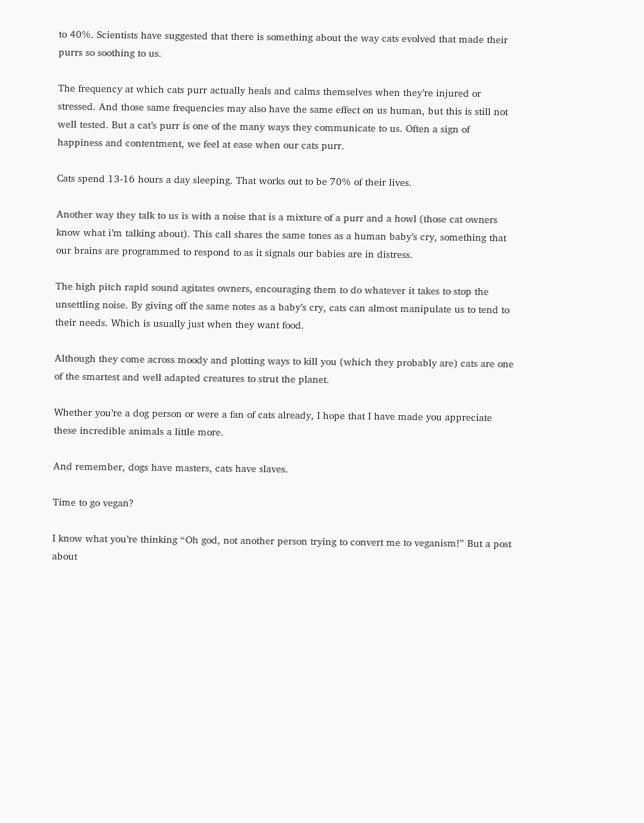to 40%. Scientists have suggested that there is something about the way cats evolved that made their purrs so soothing to us.

The frequency at which cats purr actually heals and calms themselves when they’re injured or stressed. And those same frequencies may also have the same effect on us human, but this is still not well tested. But a cat’s purr is one of the many ways they communicate to us. Often a sign of happiness and contentment, we feel at ease when our cats purr.

Cats spend 13-16 hours a day sleeping. That works out to be 70% of their lives.

Another way they talk to us is with a noise that is a mixture of a purr and a howl (those cat owners know what i’m talking about). This call shares the same tones as a human baby’s cry, something that our brains are programmed to respond to as it signals our babies are in distress.

The high pitch rapid sound agitates owners, encouraging them to do whatever it takes to stop the unsettling noise. By giving off the same notes as a baby’s cry, cats can almost manipulate us to tend to their needs. Which is usually just when they want food.

Although they come across moody and plotting ways to kill you (which they probably are) cats are one of the smartest and well adapted creatures to strut the planet.

Whether you’re a dog person or were a fan of cats already, I hope that I have made you appreciate these incredible animals a little more.

And remember, dogs have masters, cats have slaves.

Time to go vegan?

I know what you’re thinking “Oh god, not another person trying to convert me to veganism!” But a post about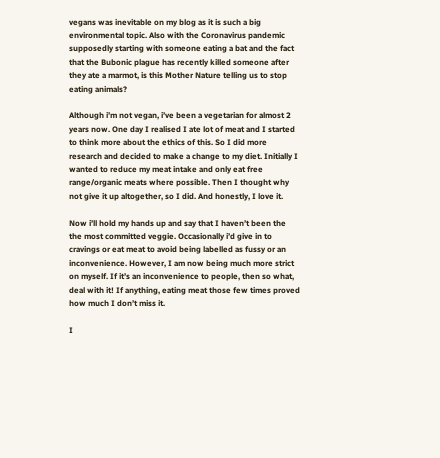vegans was inevitable on my blog as it is such a big environmental topic. Also with the Coronavirus pandemic supposedly starting with someone eating a bat and the fact that the Bubonic plague has recently killed someone after they ate a marmot, is this Mother Nature telling us to stop eating animals?

Although i’m not vegan, i’ve been a vegetarian for almost 2 years now. One day I realised I ate lot of meat and I started to think more about the ethics of this. So I did more research and decided to make a change to my diet. Initially I wanted to reduce my meat intake and only eat free range/organic meats where possible. Then I thought why not give it up altogether, so I did. And honestly, I love it.

Now i’ll hold my hands up and say that I haven’t been the the most committed veggie. Occasionally i’d give in to cravings or eat meat to avoid being labelled as fussy or an inconvenience. However, I am now being much more strict on myself. If it’s an inconvenience to people, then so what, deal with it! If anything, eating meat those few times proved how much I don’t miss it.

I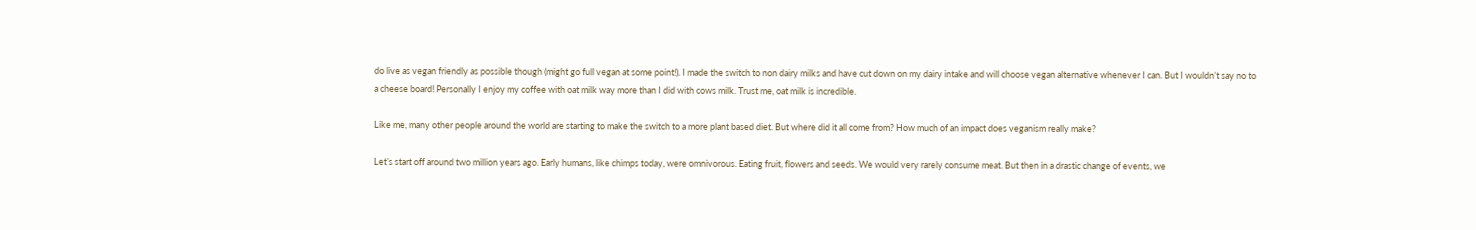do live as vegan friendly as possible though (might go full vegan at some point!). I made the switch to non dairy milks and have cut down on my dairy intake and will choose vegan alternative whenever I can. But I wouldn’t say no to a cheese board! Personally I enjoy my coffee with oat milk way more than I did with cows milk. Trust me, oat milk is incredible.

Like me, many other people around the world are starting to make the switch to a more plant based diet. But where did it all come from? How much of an impact does veganism really make?

Let’s start off around two million years ago. Early humans, like chimps today, were omnivorous. Eating fruit, flowers and seeds. We would very rarely consume meat. But then in a drastic change of events, we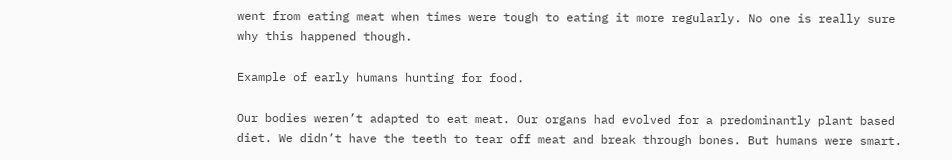went from eating meat when times were tough to eating it more regularly. No one is really sure why this happened though.

Example of early humans hunting for food.

Our bodies weren’t adapted to eat meat. Our organs had evolved for a predominantly plant based diet. We didn’t have the teeth to tear off meat and break through bones. But humans were smart.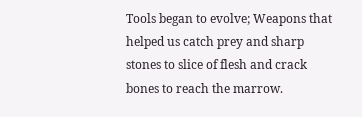Tools began to evolve; Weapons that helped us catch prey and sharp stones to slice of flesh and crack bones to reach the marrow.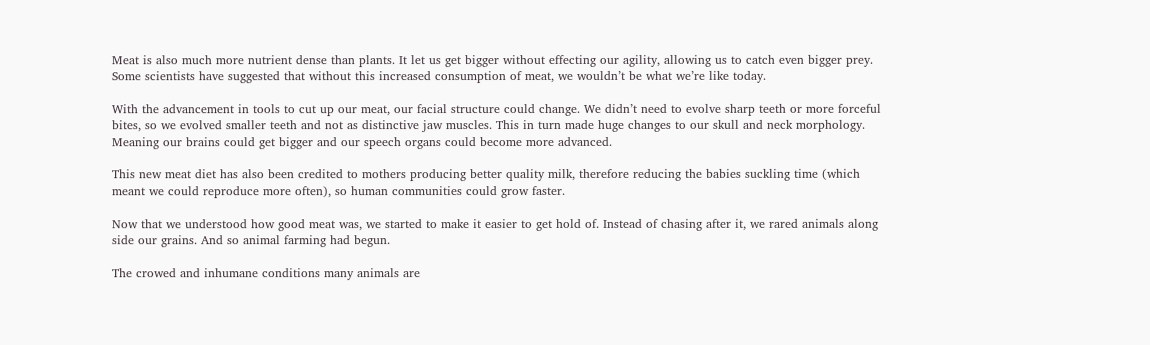Meat is also much more nutrient dense than plants. It let us get bigger without effecting our agility, allowing us to catch even bigger prey. Some scientists have suggested that without this increased consumption of meat, we wouldn’t be what we’re like today.

With the advancement in tools to cut up our meat, our facial structure could change. We didn’t need to evolve sharp teeth or more forceful bites, so we evolved smaller teeth and not as distinctive jaw muscles. This in turn made huge changes to our skull and neck morphology. Meaning our brains could get bigger and our speech organs could become more advanced.

This new meat diet has also been credited to mothers producing better quality milk, therefore reducing the babies suckling time (which meant we could reproduce more often), so human communities could grow faster.

Now that we understood how good meat was, we started to make it easier to get hold of. Instead of chasing after it, we rared animals along side our grains. And so animal farming had begun.

The crowed and inhumane conditions many animals are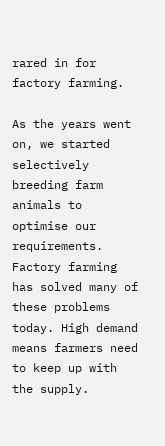rared in for factory farming.

As the years went on, we started selectively breeding farm animals to optimise our requirements. Factory farming has solved many of these problems today. High demand means farmers need to keep up with the supply.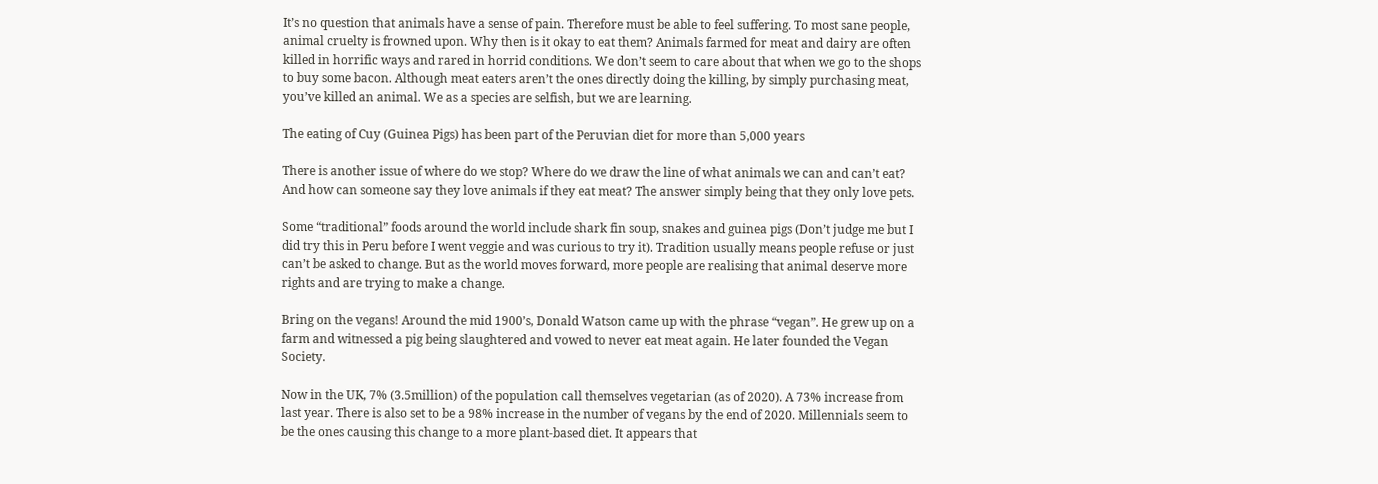It’s no question that animals have a sense of pain. Therefore must be able to feel suffering. To most sane people, animal cruelty is frowned upon. Why then is it okay to eat them? Animals farmed for meat and dairy are often killed in horrific ways and rared in horrid conditions. We don’t seem to care about that when we go to the shops to buy some bacon. Although meat eaters aren’t the ones directly doing the killing, by simply purchasing meat, you’ve killed an animal. We as a species are selfish, but we are learning.

The eating of Cuy (Guinea Pigs) has been part of the Peruvian diet for more than 5,000 years

There is another issue of where do we stop? Where do we draw the line of what animals we can and can’t eat? And how can someone say they love animals if they eat meat? The answer simply being that they only love pets.

Some “traditional” foods around the world include shark fin soup, snakes and guinea pigs (Don’t judge me but I did try this in Peru before I went veggie and was curious to try it). Tradition usually means people refuse or just can’t be asked to change. But as the world moves forward, more people are realising that animal deserve more rights and are trying to make a change.

Bring on the vegans! Around the mid 1900’s, Donald Watson came up with the phrase “vegan”. He grew up on a farm and witnessed a pig being slaughtered and vowed to never eat meat again. He later founded the Vegan Society.

Now in the UK, 7% (3.5million) of the population call themselves vegetarian (as of 2020). A 73% increase from last year. There is also set to be a 98% increase in the number of vegans by the end of 2020. Millennials seem to be the ones causing this change to a more plant-based diet. It appears that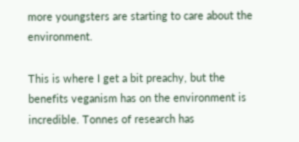more youngsters are starting to care about the environment.

This is where I get a bit preachy, but the benefits veganism has on the environment is incredible. Tonnes of research has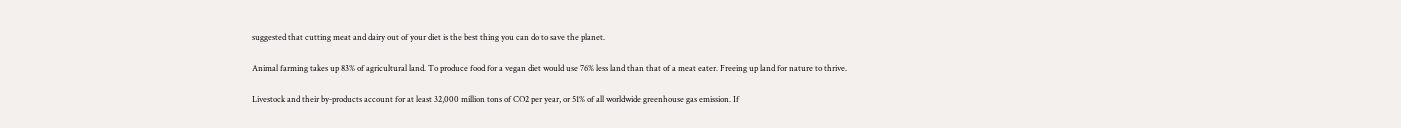suggested that cutting meat and dairy out of your diet is the best thing you can do to save the planet.

Animal farming takes up 83% of agricultural land. To produce food for a vegan diet would use 76% less land than that of a meat eater. Freeing up land for nature to thrive.

Livestock and their by-products account for at least 32,000 million tons of CO2 per year, or 51% of all worldwide greenhouse gas emission. If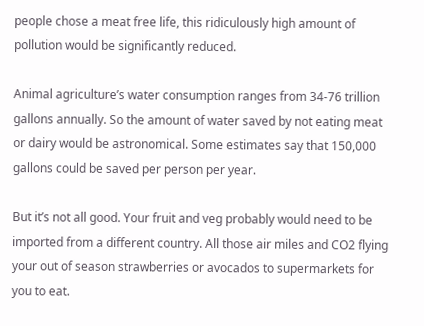people chose a meat free life, this ridiculously high amount of pollution would be significantly reduced.

Animal agriculture’s water consumption ranges from 34-76 trillion gallons annually. So the amount of water saved by not eating meat or dairy would be astronomical. Some estimates say that 150,000 gallons could be saved per person per year.

But it’s not all good. Your fruit and veg probably would need to be imported from a different country. All those air miles and CO2 flying your out of season strawberries or avocados to supermarkets for you to eat.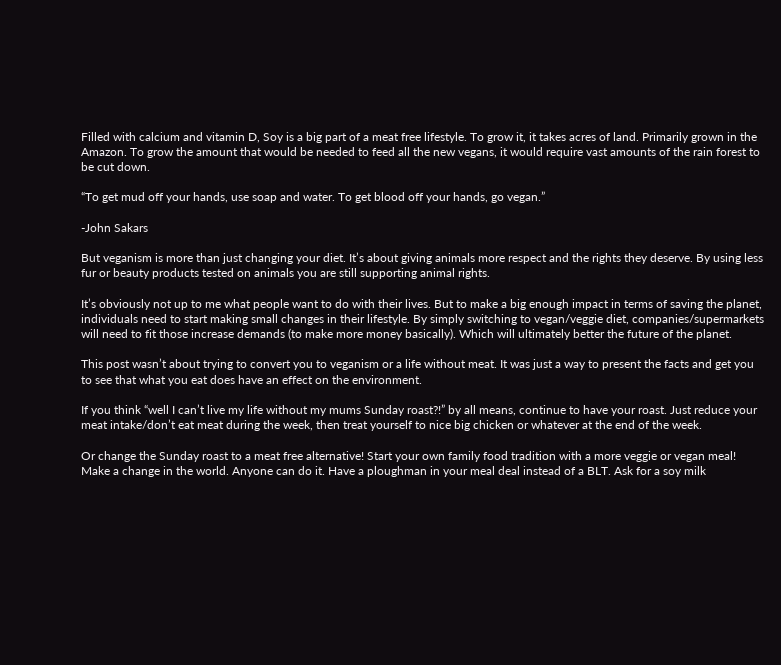Filled with calcium and vitamin D, Soy is a big part of a meat free lifestyle. To grow it, it takes acres of land. Primarily grown in the Amazon. To grow the amount that would be needed to feed all the new vegans, it would require vast amounts of the rain forest to be cut down.

“To get mud off your hands, use soap and water. To get blood off your hands, go vegan.”

-John Sakars

But veganism is more than just changing your diet. It’s about giving animals more respect and the rights they deserve. By using less fur or beauty products tested on animals you are still supporting animal rights.

It’s obviously not up to me what people want to do with their lives. But to make a big enough impact in terms of saving the planet, individuals need to start making small changes in their lifestyle. By simply switching to vegan/veggie diet, companies/supermarkets will need to fit those increase demands (to make more money basically). Which will ultimately better the future of the planet.

This post wasn’t about trying to convert you to veganism or a life without meat. It was just a way to present the facts and get you to see that what you eat does have an effect on the environment.

If you think “well I can’t live my life without my mums Sunday roast?!” by all means, continue to have your roast. Just reduce your meat intake/don’t eat meat during the week, then treat yourself to nice big chicken or whatever at the end of the week.

Or change the Sunday roast to a meat free alternative! Start your own family food tradition with a more veggie or vegan meal! Make a change in the world. Anyone can do it. Have a ploughman in your meal deal instead of a BLT. Ask for a soy milk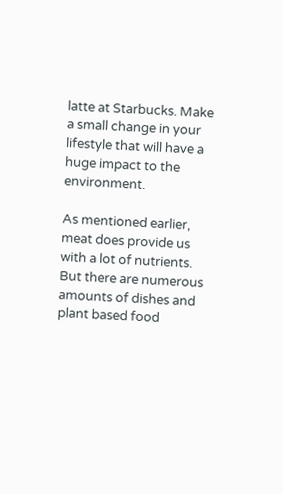latte at Starbucks. Make a small change in your lifestyle that will have a huge impact to the environment.

As mentioned earlier, meat does provide us with a lot of nutrients. But there are numerous amounts of dishes and plant based food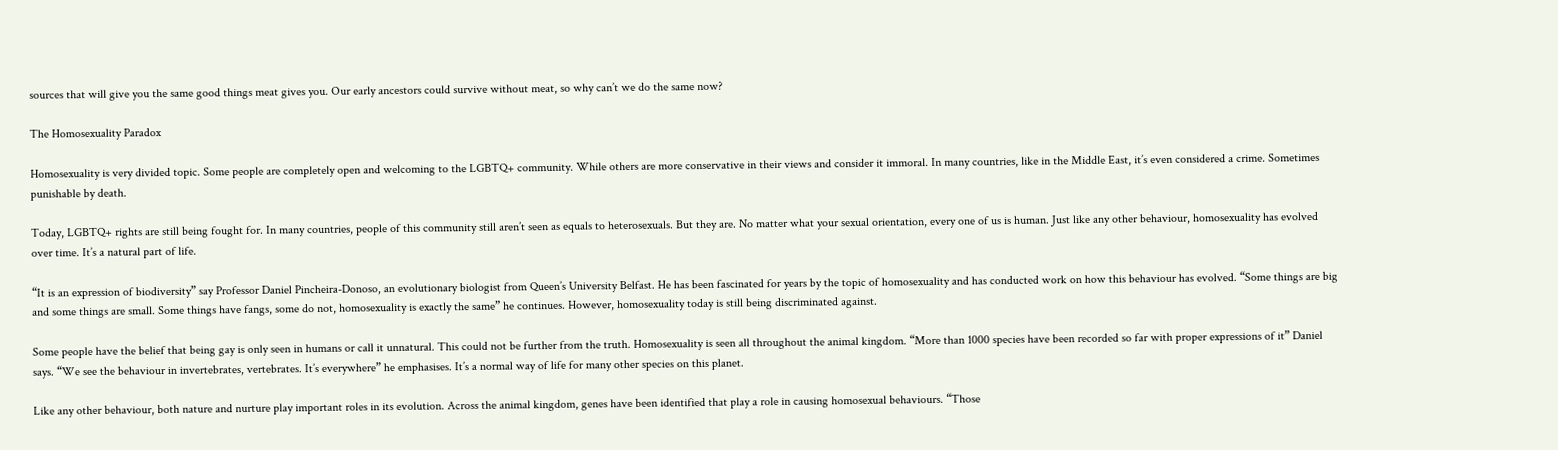sources that will give you the same good things meat gives you. Our early ancestors could survive without meat, so why can’t we do the same now?

The Homosexuality Paradox

Homosexuality is very divided topic. Some people are completely open and welcoming to the LGBTQ+ community. While others are more conservative in their views and consider it immoral. In many countries, like in the Middle East, it’s even considered a crime. Sometimes punishable by death.

Today, LGBTQ+ rights are still being fought for. In many countries, people of this community still aren’t seen as equals to heterosexuals. But they are. No matter what your sexual orientation, every one of us is human. Just like any other behaviour, homosexuality has evolved over time. It’s a natural part of life.

“It is an expression of biodiversity” say Professor Daniel Pincheira-Donoso, an evolutionary biologist from Queen’s University Belfast. He has been fascinated for years by the topic of homosexuality and has conducted work on how this behaviour has evolved. “Some things are big and some things are small. Some things have fangs, some do not, homosexuality is exactly the same” he continues. However, homosexuality today is still being discriminated against.

Some people have the belief that being gay is only seen in humans or call it unnatural. This could not be further from the truth. Homosexuality is seen all throughout the animal kingdom. “More than 1000 species have been recorded so far with proper expressions of it” Daniel says. “We see the behaviour in invertebrates, vertebrates. It’s everywhere” he emphasises. It’s a normal way of life for many other species on this planet.

Like any other behaviour, both nature and nurture play important roles in its evolution. Across the animal kingdom, genes have been identified that play a role in causing homosexual behaviours. “Those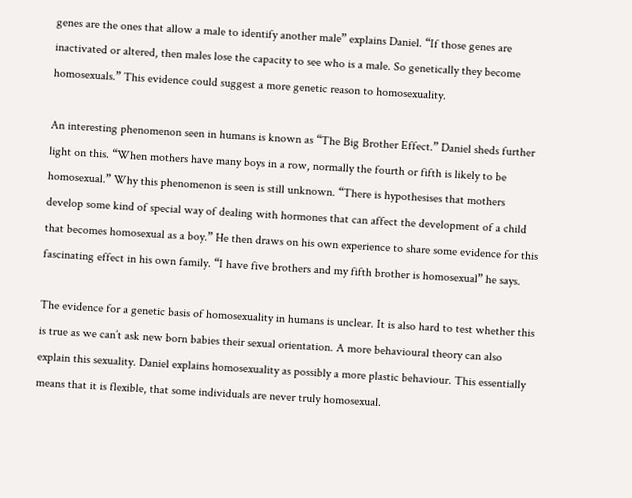genes are the ones that allow a male to identify another male” explains Daniel. “If those genes are inactivated or altered, then males lose the capacity to see who is a male. So genetically they become homosexuals.” This evidence could suggest a more genetic reason to homosexuality.

An interesting phenomenon seen in humans is known as “The Big Brother Effect.” Daniel sheds further light on this. “When mothers have many boys in a row, normally the fourth or fifth is likely to be homosexual.” Why this phenomenon is seen is still unknown. “There is hypothesises that mothers develop some kind of special way of dealing with hormones that can affect the development of a child that becomes homosexual as a boy.” He then draws on his own experience to share some evidence for this fascinating effect in his own family. “I have five brothers and my fifth brother is homosexual” he says.

The evidence for a genetic basis of homosexuality in humans is unclear. It is also hard to test whether this is true as we can’t ask new born babies their sexual orientation. A more behavioural theory can also explain this sexuality. Daniel explains homosexuality as possibly a more plastic behaviour. This essentially means that it is flexible, that some individuals are never truly homosexual.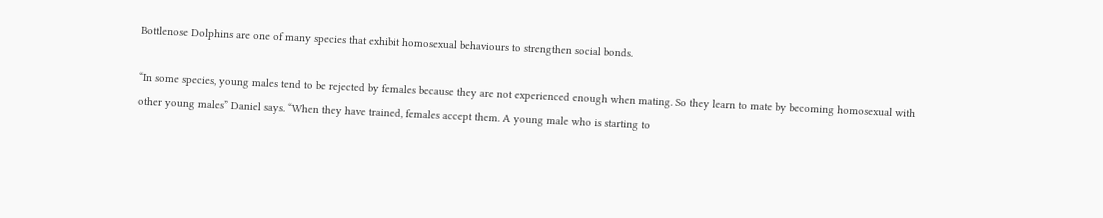Bottlenose Dolphins are one of many species that exhibit homosexual behaviours to strengthen social bonds.

“In some species, young males tend to be rejected by females because they are not experienced enough when mating. So they learn to mate by becoming homosexual with other young males” Daniel says. “When they have trained, females accept them. A young male who is starting to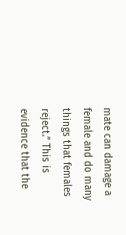mate can damage a female and do many things that females reject.” This is evidence that the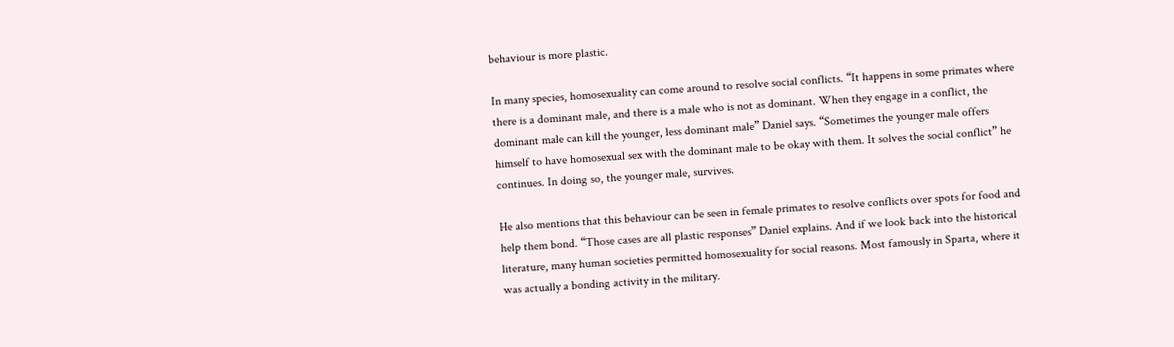behaviour is more plastic.

In many species, homosexuality can come around to resolve social conflicts. “It happens in some primates where there is a dominant male, and there is a male who is not as dominant. When they engage in a conflict, the dominant male can kill the younger, less dominant male” Daniel says. “Sometimes the younger male offers himself to have homosexual sex with the dominant male to be okay with them. It solves the social conflict” he continues. In doing so, the younger male, survives.

He also mentions that this behaviour can be seen in female primates to resolve conflicts over spots for food and help them bond. “Those cases are all plastic responses” Daniel explains. And if we look back into the historical literature, many human societies permitted homosexuality for social reasons. Most famously in Sparta, where it was actually a bonding activity in the military.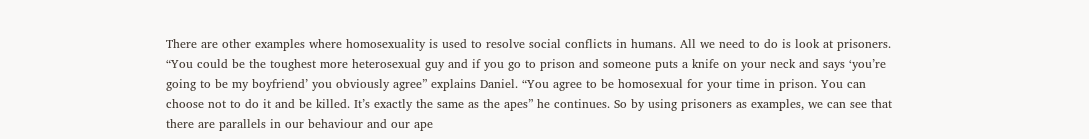There are other examples where homosexuality is used to resolve social conflicts in humans. All we need to do is look at prisoners. “You could be the toughest more heterosexual guy and if you go to prison and someone puts a knife on your neck and says ‘you’re going to be my boyfriend’ you obviously agree” explains Daniel. “You agree to be homosexual for your time in prison. You can choose not to do it and be killed. It’s exactly the same as the apes” he continues. So by using prisoners as examples, we can see that there are parallels in our behaviour and our ape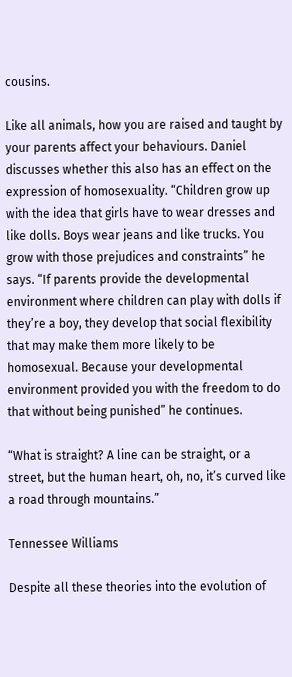cousins.

Like all animals, how you are raised and taught by your parents affect your behaviours. Daniel discusses whether this also has an effect on the expression of homosexuality. “Children grow up with the idea that girls have to wear dresses and like dolls. Boys wear jeans and like trucks. You grow with those prejudices and constraints” he says. “If parents provide the developmental environment where children can play with dolls if they’re a boy, they develop that social flexibility that may make them more likely to be homosexual. Because your developmental environment provided you with the freedom to do that without being punished” he continues.

“What is straight? A line can be straight, or a street, but the human heart, oh, no, it’s curved like a road through mountains.”

Tennessee Williams

Despite all these theories into the evolution of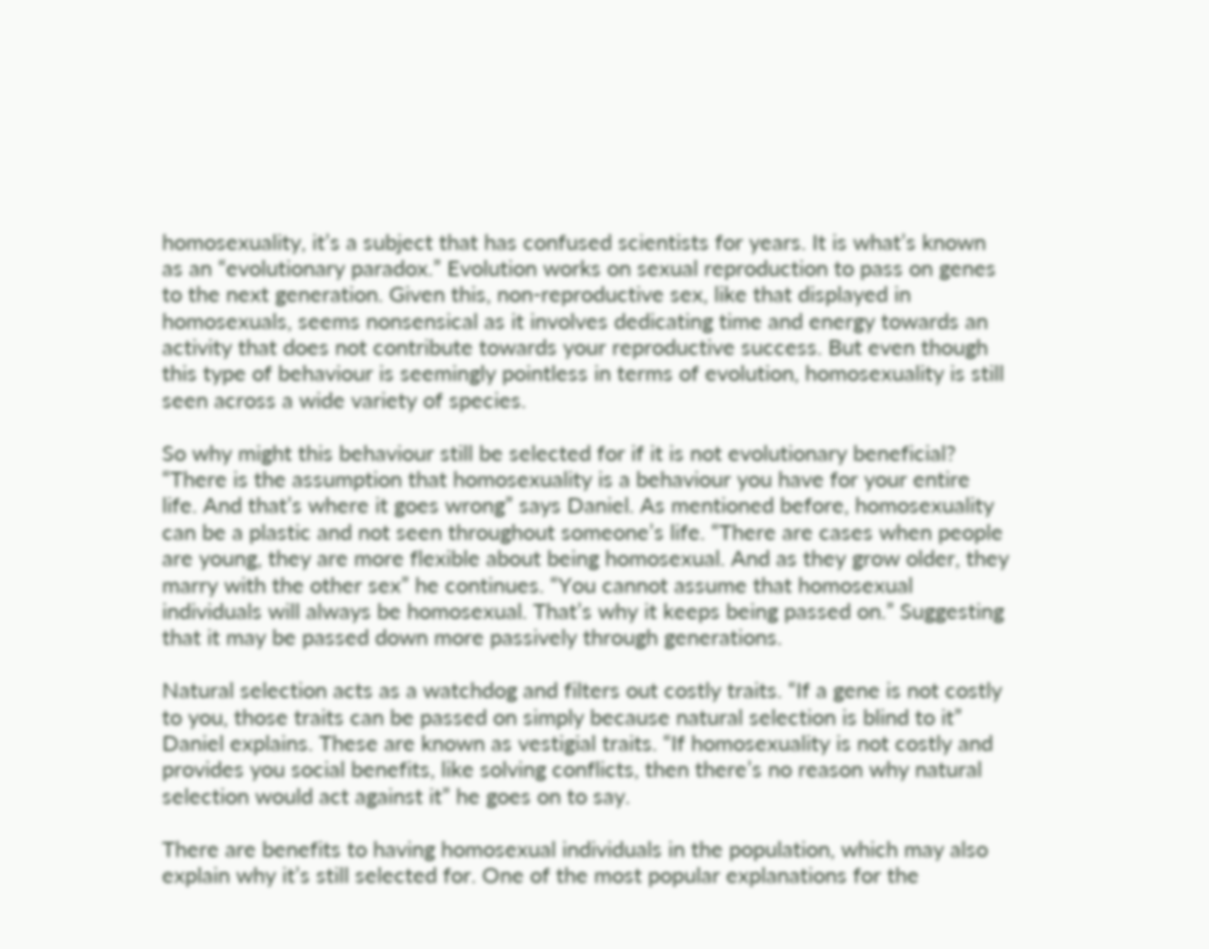homosexuality, it’s a subject that has confused scientists for years. It is what’s known as an “evolutionary paradox.” Evolution works on sexual reproduction to pass on genes to the next generation. Given this, non-reproductive sex, like that displayed in homosexuals, seems nonsensical as it involves dedicating time and energy towards an activity that does not contribute towards your reproductive success. But even though this type of behaviour is seemingly pointless in terms of evolution, homosexuality is still seen across a wide variety of species.

So why might this behaviour still be selected for if it is not evolutionary beneficial? “There is the assumption that homosexuality is a behaviour you have for your entire life. And that’s where it goes wrong” says Daniel. As mentioned before, homosexuality can be a plastic and not seen throughout someone’s life. “There are cases when people are young, they are more flexible about being homosexual. And as they grow older, they marry with the other sex” he continues. “You cannot assume that homosexual individuals will always be homosexual. That’s why it keeps being passed on.” Suggesting that it may be passed down more passively through generations.

Natural selection acts as a watchdog and filters out costly traits. “If a gene is not costly to you, those traits can be passed on simply because natural selection is blind to it” Daniel explains. These are known as vestigial traits. “If homosexuality is not costly and provides you social benefits, like solving conflicts, then there’s no reason why natural selection would act against it” he goes on to say.

There are benefits to having homosexual individuals in the population, which may also explain why it’s still selected for. One of the most popular explanations for the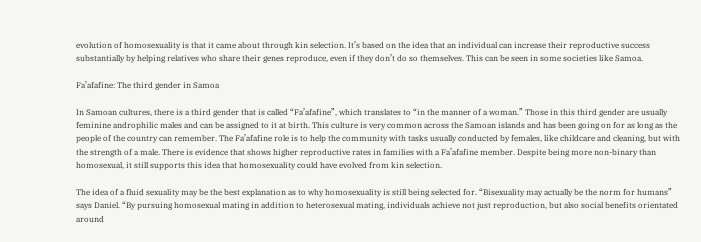evolution of homosexuality is that it came about through kin selection. It’s based on the idea that an individual can increase their reproductive success substantially by helping relatives who share their genes reproduce, even if they don’t do so themselves. This can be seen in some societies like Samoa.

Fa’afafine: The third gender in Samoa

In Samoan cultures, there is a third gender that is called “Fa’afafine”, which translates to “in the manner of a woman.” Those in this third gender are usually feminine androphilic males and can be assigned to it at birth. This culture is very common across the Samoan islands and has been going on for as long as the people of the country can remember. The Fa’afafine role is to help the community with tasks usually conducted by females, like childcare and cleaning, but with the strength of a male. There is evidence that shows higher reproductive rates in families with a Fa’afafine member. Despite being more non-binary than homosexual, it still supports this idea that homosexuality could have evolved from kin selection.

The idea of a fluid sexuality may be the best explanation as to why homosexuality is still being selected for. “Bisexuality may actually be the norm for humans” says Daniel. “By pursuing homosexual mating in addition to heterosexual mating, individuals achieve not just reproduction, but also social benefits orientated around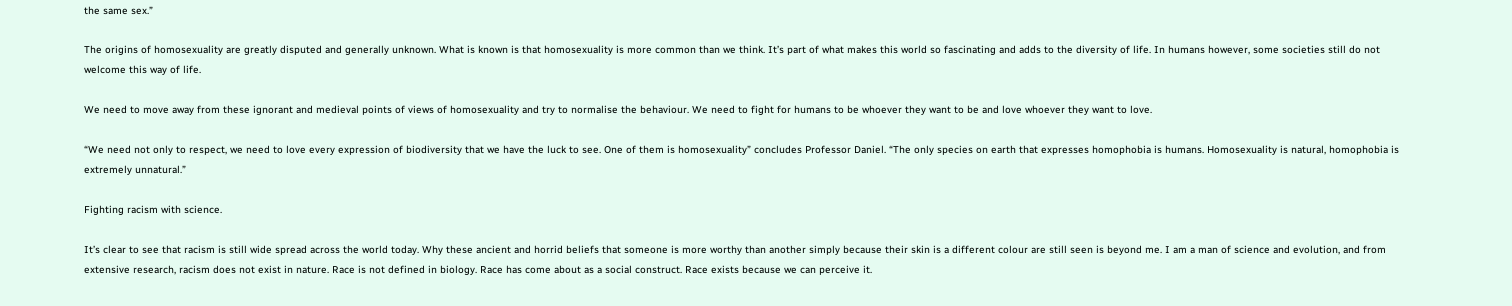the same sex.”

The origins of homosexuality are greatly disputed and generally unknown. What is known is that homosexuality is more common than we think. It’s part of what makes this world so fascinating and adds to the diversity of life. In humans however, some societies still do not welcome this way of life.

We need to move away from these ignorant and medieval points of views of homosexuality and try to normalise the behaviour. We need to fight for humans to be whoever they want to be and love whoever they want to love.

“We need not only to respect, we need to love every expression of biodiversity that we have the luck to see. One of them is homosexuality” concludes Professor Daniel. “The only species on earth that expresses homophobia is humans. Homosexuality is natural, homophobia is extremely unnatural.”

Fighting racism with science.

It’s clear to see that racism is still wide spread across the world today. Why these ancient and horrid beliefs that someone is more worthy than another simply because their skin is a different colour are still seen is beyond me. I am a man of science and evolution, and from extensive research, racism does not exist in nature. Race is not defined in biology. Race has come about as a social construct. Race exists because we can perceive it.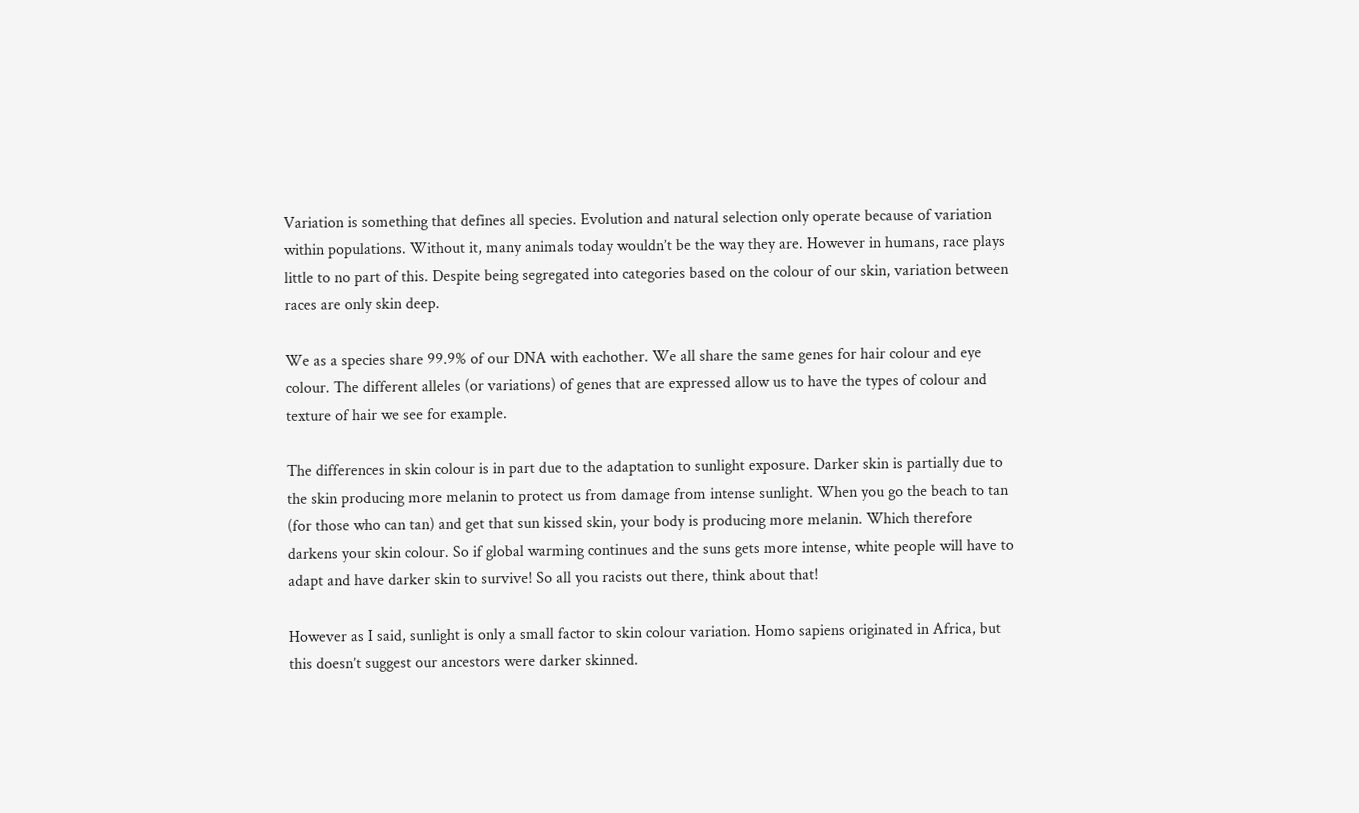Variation is something that defines all species. Evolution and natural selection only operate because of variation within populations. Without it, many animals today wouldn’t be the way they are. However in humans, race plays little to no part of this. Despite being segregated into categories based on the colour of our skin, variation between races are only skin deep.

We as a species share 99.9% of our DNA with eachother. We all share the same genes for hair colour and eye colour. The different alleles (or variations) of genes that are expressed allow us to have the types of colour and texture of hair we see for example.

The differences in skin colour is in part due to the adaptation to sunlight exposure. Darker skin is partially due to the skin producing more melanin to protect us from damage from intense sunlight. When you go the beach to tan (for those who can tan) and get that sun kissed skin, your body is producing more melanin. Which therefore darkens your skin colour. So if global warming continues and the suns gets more intense, white people will have to adapt and have darker skin to survive! So all you racists out there, think about that!

However as I said, sunlight is only a small factor to skin colour variation. Homo sapiens originated in Africa, but this doesn’t suggest our ancestors were darker skinned.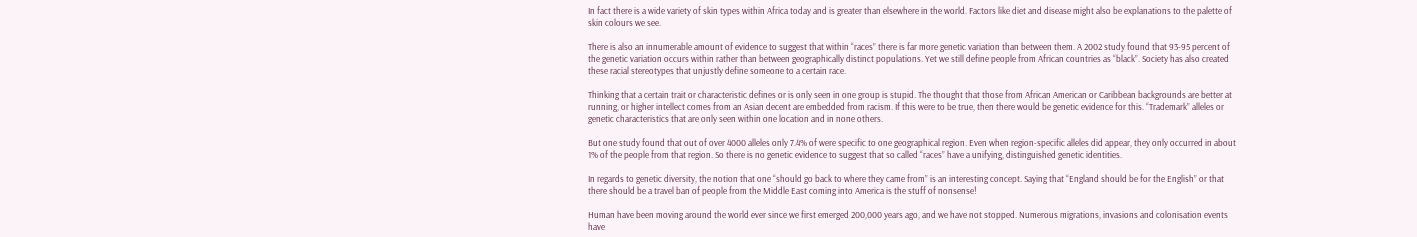In fact there is a wide variety of skin types within Africa today and is greater than elsewhere in the world. Factors like diet and disease might also be explanations to the palette of skin colours we see.

There is also an innumerable amount of evidence to suggest that within “races” there is far more genetic variation than between them. A 2002 study found that 93-95 percent of the genetic variation occurs within rather than between geographically distinct populations. Yet we still define people from African countries as “black”. Society has also created these racial stereotypes that unjustly define someone to a certain race.

Thinking that a certain trait or characteristic defines or is only seen in one group is stupid. The thought that those from African American or Caribbean backgrounds are better at running, or higher intellect comes from an Asian decent are embedded from racism. If this were to be true, then there would be genetic evidence for this. “Trademark” alleles or genetic characteristics that are only seen within one location and in none others.

But one study found that out of over 4000 alleles only 7.4% of were specific to one geographical region. Even when region-specific alleles did appear, they only occurred in about 1% of the people from that region. So there is no genetic evidence to suggest that so called “races” have a unifying, distinguished genetic identities.

In regards to genetic diversity, the notion that one “should go back to where they came from” is an interesting concept. Saying that “England should be for the English” or that there should be a travel ban of people from the Middle East coming into America is the stuff of nonsense!

Human have been moving around the world ever since we first emerged 200,000 years ago, and we have not stopped. Numerous migrations, invasions and colonisation events have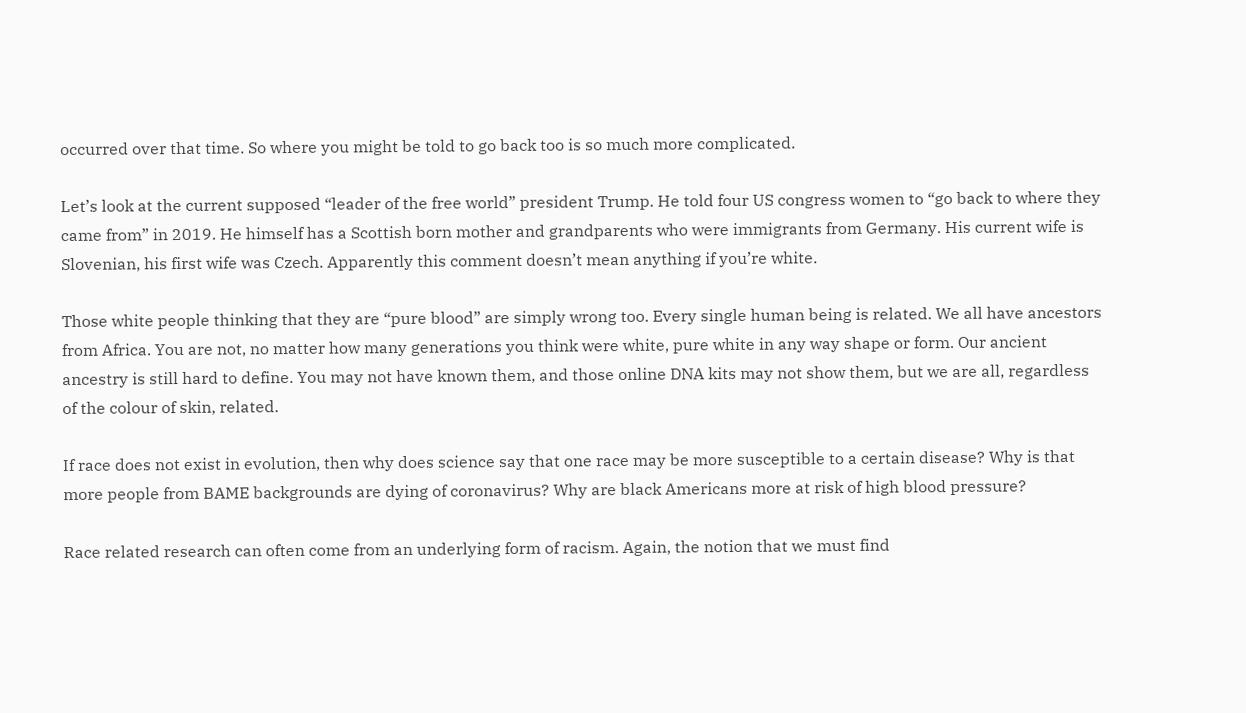occurred over that time. So where you might be told to go back too is so much more complicated.

Let’s look at the current supposed “leader of the free world” president Trump. He told four US congress women to “go back to where they came from” in 2019. He himself has a Scottish born mother and grandparents who were immigrants from Germany. His current wife is Slovenian, his first wife was Czech. Apparently this comment doesn’t mean anything if you’re white.

Those white people thinking that they are “pure blood” are simply wrong too. Every single human being is related. We all have ancestors from Africa. You are not, no matter how many generations you think were white, pure white in any way shape or form. Our ancient ancestry is still hard to define. You may not have known them, and those online DNA kits may not show them, but we are all, regardless of the colour of skin, related.

If race does not exist in evolution, then why does science say that one race may be more susceptible to a certain disease? Why is that more people from BAME backgrounds are dying of coronavirus? Why are black Americans more at risk of high blood pressure?

Race related research can often come from an underlying form of racism. Again, the notion that we must find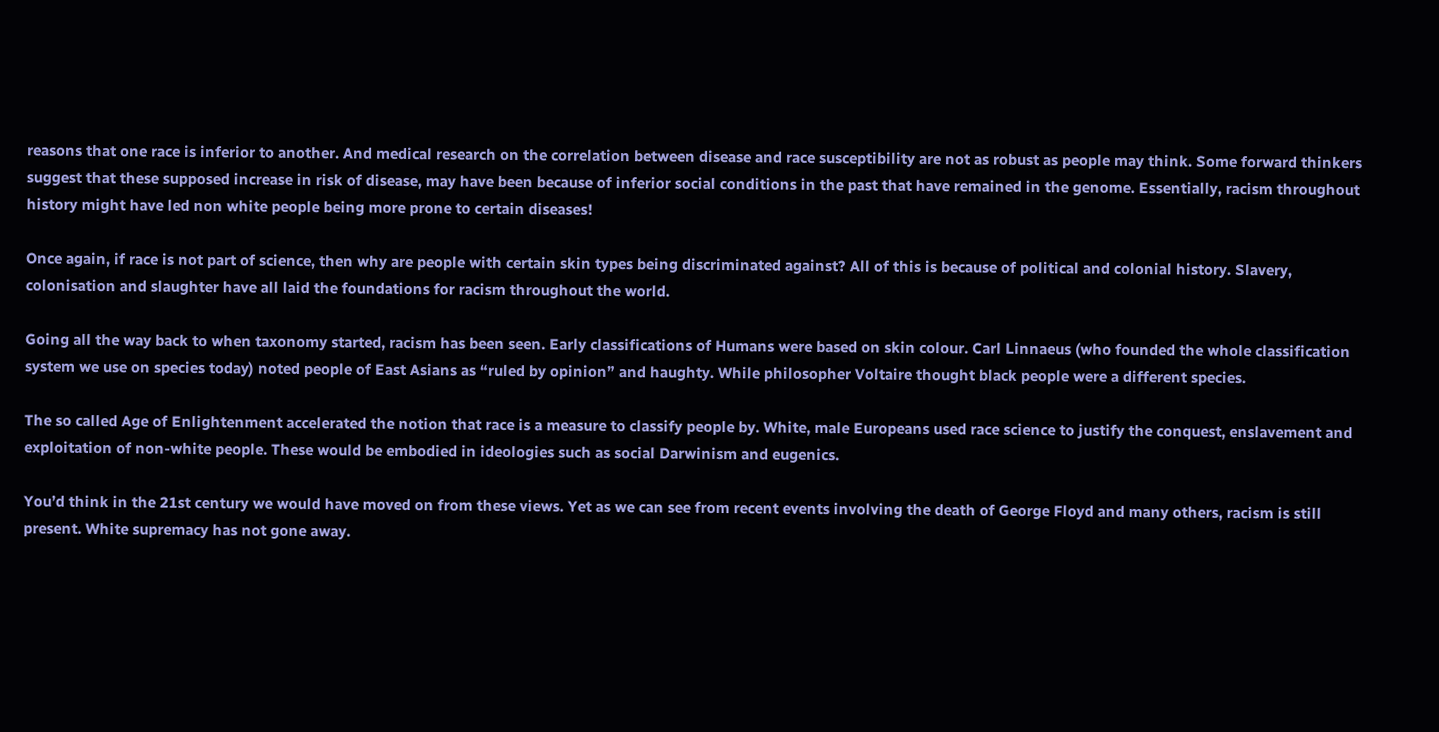reasons that one race is inferior to another. And medical research on the correlation between disease and race susceptibility are not as robust as people may think. Some forward thinkers suggest that these supposed increase in risk of disease, may have been because of inferior social conditions in the past that have remained in the genome. Essentially, racism throughout history might have led non white people being more prone to certain diseases!

Once again, if race is not part of science, then why are people with certain skin types being discriminated against? All of this is because of political and colonial history. Slavery, colonisation and slaughter have all laid the foundations for racism throughout the world.

Going all the way back to when taxonomy started, racism has been seen. Early classifications of Humans were based on skin colour. Carl Linnaeus (who founded the whole classification system we use on species today) noted people of East Asians as “ruled by opinion” and haughty. While philosopher Voltaire thought black people were a different species.

The so called Age of Enlightenment accelerated the notion that race is a measure to classify people by. White, male Europeans used race science to justify the conquest, enslavement and exploitation of non-white people. These would be embodied in ideologies such as social Darwinism and eugenics.

You’d think in the 21st century we would have moved on from these views. Yet as we can see from recent events involving the death of George Floyd and many others, racism is still present. White supremacy has not gone away.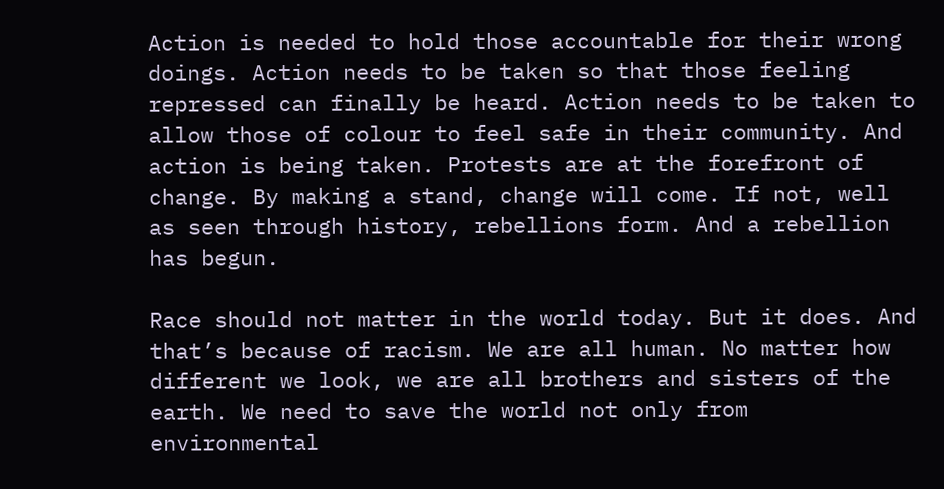Action is needed to hold those accountable for their wrong doings. Action needs to be taken so that those feeling repressed can finally be heard. Action needs to be taken to allow those of colour to feel safe in their community. And action is being taken. Protests are at the forefront of change. By making a stand, change will come. If not, well as seen through history, rebellions form. And a rebellion has begun.

Race should not matter in the world today. But it does. And that’s because of racism. We are all human. No matter how different we look, we are all brothers and sisters of the earth. We need to save the world not only from environmental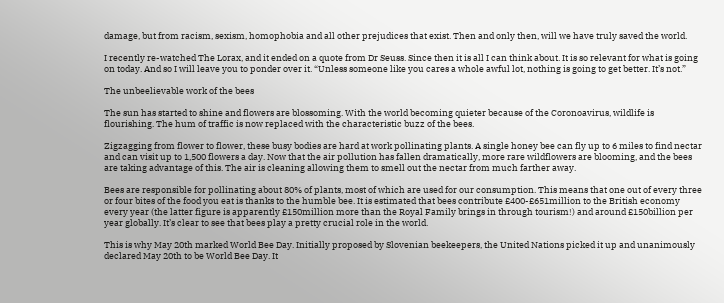damage, but from racism, sexism, homophobia and all other prejudices that exist. Then and only then, will we have truly saved the world.

I recently re-watched The Lorax, and it ended on a quote from Dr Seuss. Since then it is all I can think about. It is so relevant for what is going on today. And so I will leave you to ponder over it. “Unless someone like you cares a whole awful lot, nothing is going to get better. It’s not.”

The unbeelievable work of the bees

The sun has started to shine and flowers are blossoming. With the world becoming quieter because of the Coronoavirus, wildlife is flourishing. The hum of traffic is now replaced with the characteristic buzz of the bees.

Zigzagging from flower to flower, these busy bodies are hard at work pollinating plants. A single honey bee can fly up to 6 miles to find nectar and can visit up to 1,500 flowers a day. Now that the air pollution has fallen dramatically, more rare wildflowers are blooming, and the bees are taking advantage of this. The air is cleaning allowing them to smell out the nectar from much farther away.

Bees are responsible for pollinating about 80% of plants, most of which are used for our consumption. This means that one out of every three or four bites of the food you eat is thanks to the humble bee. It is estimated that bees contribute £400-£651million to the British economy every year (the latter figure is apparently £150million more than the Royal Family brings in through tourism!) and around £150billion per year globally. It’s clear to see that bees play a pretty crucial role in the world.

This is why May 20th marked World Bee Day. Initially proposed by Slovenian beekeepers, the United Nations picked it up and unanimously declared May 20th to be World Bee Day. It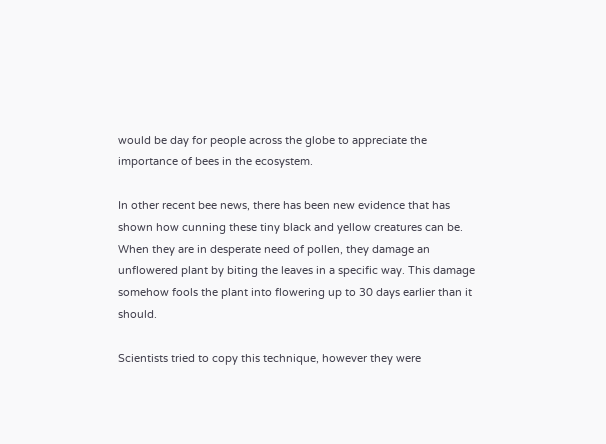would be day for people across the globe to appreciate the importance of bees in the ecosystem.

In other recent bee news, there has been new evidence that has shown how cunning these tiny black and yellow creatures can be. When they are in desperate need of pollen, they damage an unflowered plant by biting the leaves in a specific way. This damage somehow fools the plant into flowering up to 30 days earlier than it should.

Scientists tried to copy this technique, however they were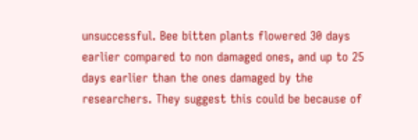unsuccessful. Bee bitten plants flowered 30 days earlier compared to non damaged ones, and up to 25 days earlier than the ones damaged by the researchers. They suggest this could be because of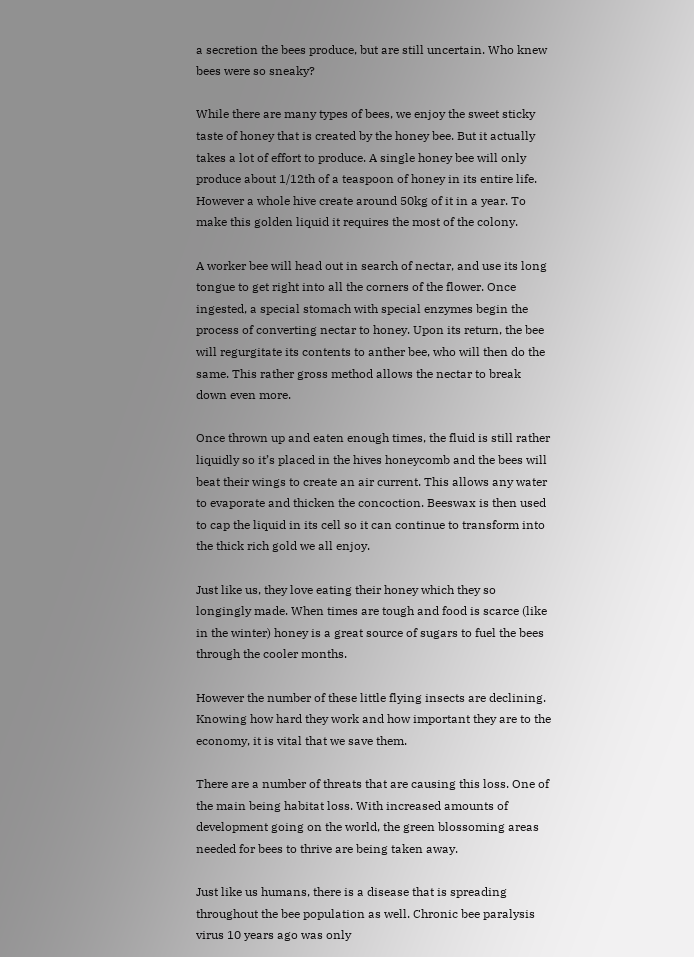a secretion the bees produce, but are still uncertain. Who knew bees were so sneaky?

While there are many types of bees, we enjoy the sweet sticky taste of honey that is created by the honey bee. But it actually takes a lot of effort to produce. A single honey bee will only produce about 1/12th of a teaspoon of honey in its entire life. However a whole hive create around 50kg of it in a year. To make this golden liquid it requires the most of the colony.

A worker bee will head out in search of nectar, and use its long tongue to get right into all the corners of the flower. Once ingested, a special stomach with special enzymes begin the process of converting nectar to honey. Upon its return, the bee will regurgitate its contents to anther bee, who will then do the same. This rather gross method allows the nectar to break down even more.

Once thrown up and eaten enough times, the fluid is still rather liquidly so it’s placed in the hives honeycomb and the bees will beat their wings to create an air current. This allows any water to evaporate and thicken the concoction. Beeswax is then used to cap the liquid in its cell so it can continue to transform into the thick rich gold we all enjoy.

Just like us, they love eating their honey which they so longingly made. When times are tough and food is scarce (like in the winter) honey is a great source of sugars to fuel the bees through the cooler months.

However the number of these little flying insects are declining. Knowing how hard they work and how important they are to the economy, it is vital that we save them.

There are a number of threats that are causing this loss. One of the main being habitat loss. With increased amounts of development going on the world, the green blossoming areas needed for bees to thrive are being taken away.

Just like us humans, there is a disease that is spreading throughout the bee population as well. Chronic bee paralysis virus 10 years ago was only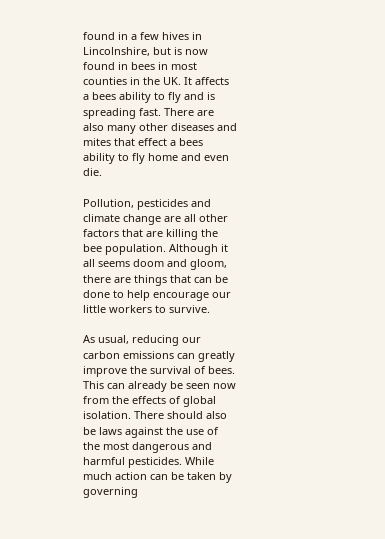found in a few hives in Lincolnshire, but is now found in bees in most counties in the UK. It affects a bees ability to fly and is spreading fast. There are also many other diseases and mites that effect a bees ability to fly home and even die.

Pollution, pesticides and climate change are all other factors that are killing the bee population. Although it all seems doom and gloom, there are things that can be done to help encourage our little workers to survive.

As usual, reducing our carbon emissions can greatly improve the survival of bees. This can already be seen now from the effects of global isolation. There should also be laws against the use of the most dangerous and harmful pesticides. While much action can be taken by governing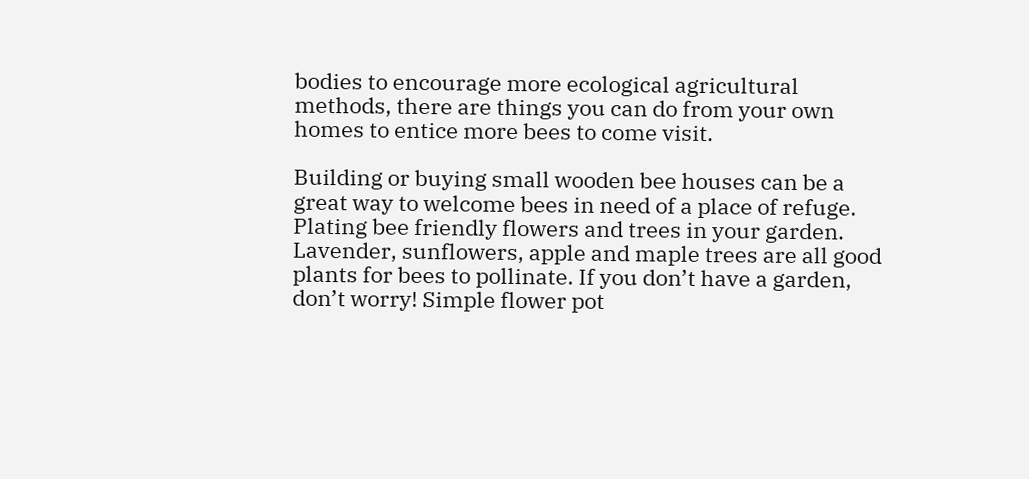bodies to encourage more ecological agricultural methods, there are things you can do from your own homes to entice more bees to come visit.

Building or buying small wooden bee houses can be a great way to welcome bees in need of a place of refuge. Plating bee friendly flowers and trees in your garden. Lavender, sunflowers, apple and maple trees are all good plants for bees to pollinate. If you don’t have a garden, don’t worry! Simple flower pot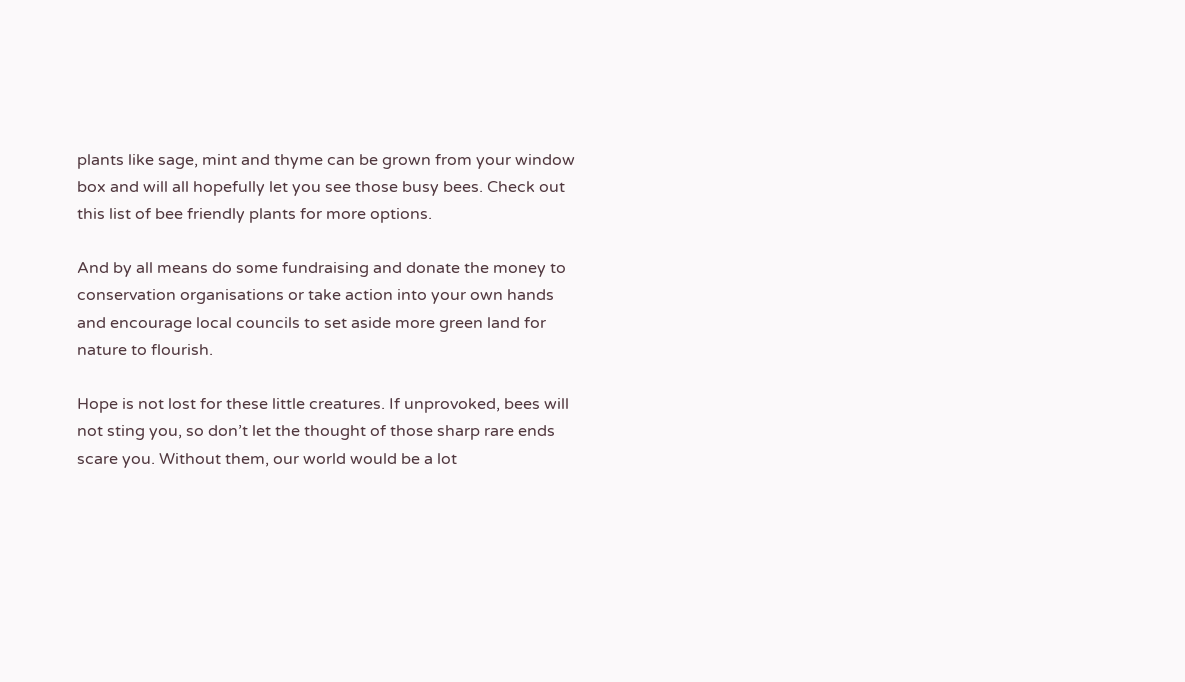plants like sage, mint and thyme can be grown from your window box and will all hopefully let you see those busy bees. Check out this list of bee friendly plants for more options.

And by all means do some fundraising and donate the money to conservation organisations or take action into your own hands and encourage local councils to set aside more green land for nature to flourish.

Hope is not lost for these little creatures. If unprovoked, bees will not sting you, so don’t let the thought of those sharp rare ends scare you. Without them, our world would be a lot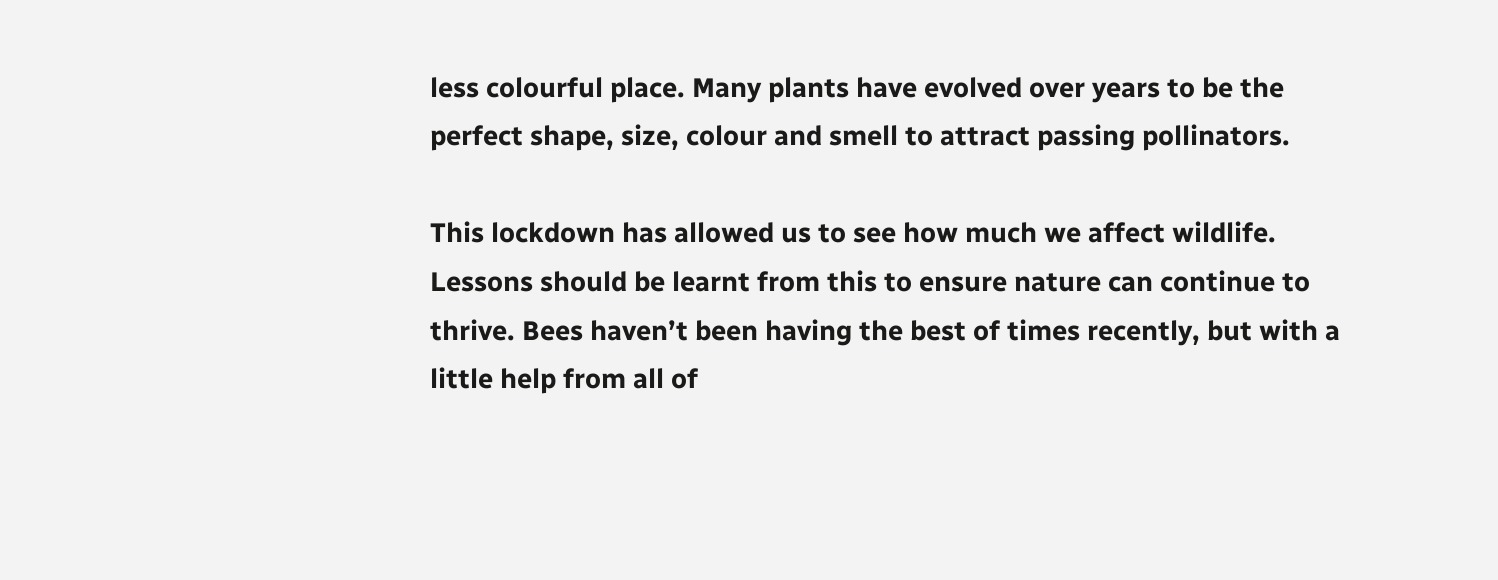less colourful place. Many plants have evolved over years to be the perfect shape, size, colour and smell to attract passing pollinators.

This lockdown has allowed us to see how much we affect wildlife. Lessons should be learnt from this to ensure nature can continue to thrive. Bees haven’t been having the best of times recently, but with a little help from all of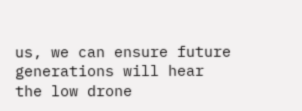us, we can ensure future generations will hear the low drone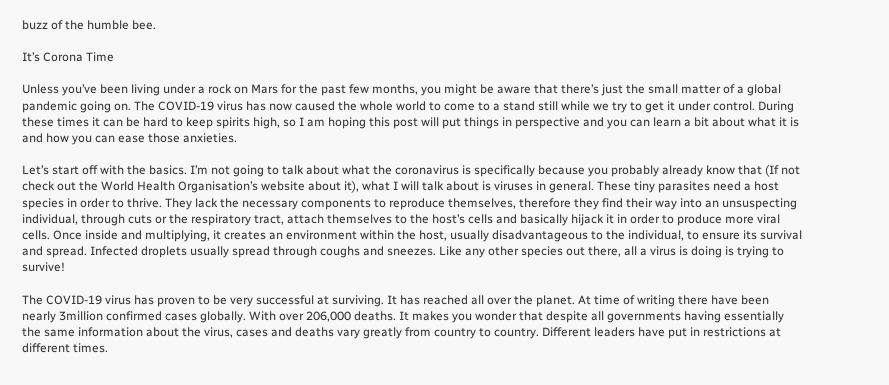buzz of the humble bee.

It’s Corona Time

Unless you’ve been living under a rock on Mars for the past few months, you might be aware that there’s just the small matter of a global pandemic going on. The COVID-19 virus has now caused the whole world to come to a stand still while we try to get it under control. During these times it can be hard to keep spirits high, so I am hoping this post will put things in perspective and you can learn a bit about what it is and how you can ease those anxieties.

Let’s start off with the basics. I’m not going to talk about what the coronavirus is specifically because you probably already know that (If not check out the World Health Organisation’s website about it), what I will talk about is viruses in general. These tiny parasites need a host species in order to thrive. They lack the necessary components to reproduce themselves, therefore they find their way into an unsuspecting individual, through cuts or the respiratory tract, attach themselves to the host’s cells and basically hijack it in order to produce more viral cells. Once inside and multiplying, it creates an environment within the host, usually disadvantageous to the individual, to ensure its survival and spread. Infected droplets usually spread through coughs and sneezes. Like any other species out there, all a virus is doing is trying to survive!

The COVID-19 virus has proven to be very successful at surviving. It has reached all over the planet. At time of writing there have been nearly 3million confirmed cases globally. With over 206,000 deaths. It makes you wonder that despite all governments having essentially the same information about the virus, cases and deaths vary greatly from country to country. Different leaders have put in restrictions at different times.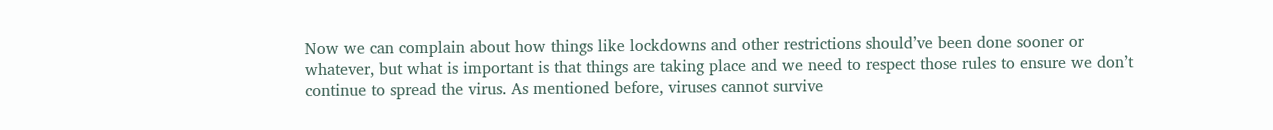Now we can complain about how things like lockdowns and other restrictions should’ve been done sooner or whatever, but what is important is that things are taking place and we need to respect those rules to ensure we don’t continue to spread the virus. As mentioned before, viruses cannot survive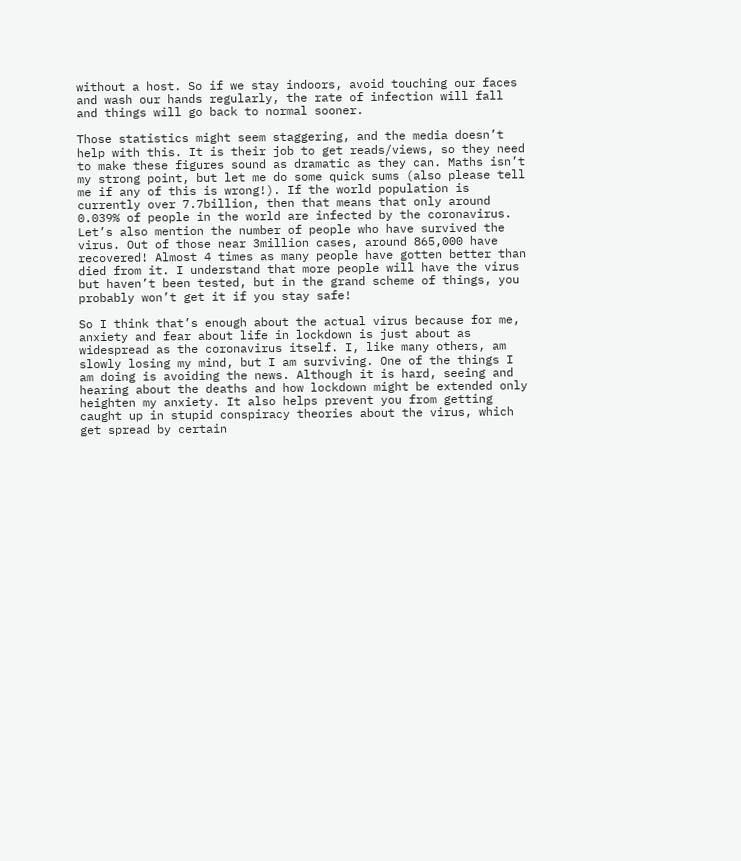without a host. So if we stay indoors, avoid touching our faces and wash our hands regularly, the rate of infection will fall and things will go back to normal sooner.

Those statistics might seem staggering, and the media doesn’t help with this. It is their job to get reads/views, so they need to make these figures sound as dramatic as they can. Maths isn’t my strong point, but let me do some quick sums (also please tell me if any of this is wrong!). If the world population is currently over 7.7billion, then that means that only around 0.039% of people in the world are infected by the coronavirus. Let’s also mention the number of people who have survived the virus. Out of those near 3million cases, around 865,000 have recovered! Almost 4 times as many people have gotten better than died from it. I understand that more people will have the virus but haven’t been tested, but in the grand scheme of things, you probably won’t get it if you stay safe!

So I think that’s enough about the actual virus because for me, anxiety and fear about life in lockdown is just about as widespread as the coronavirus itself. I, like many others, am slowly losing my mind, but I am surviving. One of the things I am doing is avoiding the news. Although it is hard, seeing and hearing about the deaths and how lockdown might be extended only heighten my anxiety. It also helps prevent you from getting caught up in stupid conspiracy theories about the virus, which get spread by certain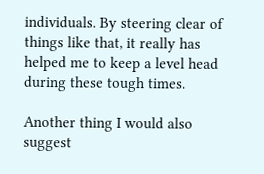individuals. By steering clear of things like that, it really has helped me to keep a level head during these tough times.

Another thing I would also suggest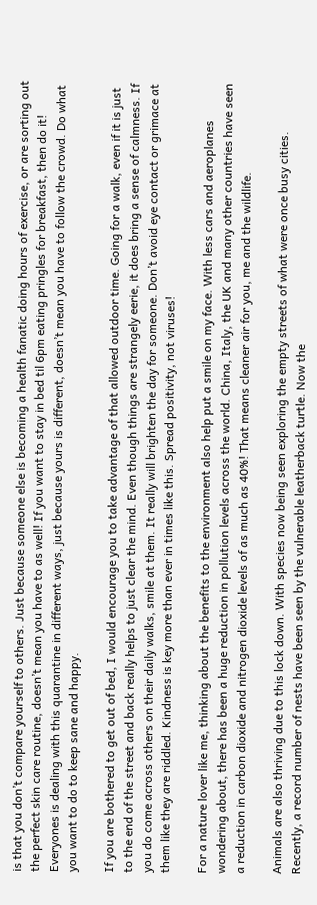is that you don’t compare yourself to others. Just because someone else is becoming a health fanatic doing hours of exercise, or are sorting out the perfect skin care routine, doesn’t mean you have to as well! If you want to stay in bed til 6pm eating pringles for breakfast, then do it! Everyones is dealing with this quarantine in different ways, just because yours is different, doesn’t mean you have to follow the crowd. Do what you want to do to keep sane and happy.

If you are bothered to get out of bed, I would encourage you to take advantage of that allowed outdoor time. Going for a walk, even if it is just to the end of the street and back really helps to just clear the mind. Even though things are strangely eerie, it does bring a sense of calmness. If you do come across others on their daily walks, smile at them. It really will brighten the day for someone. Don’t avoid eye contact or grimace at them like they are riddled. Kindness is key more than ever in times like this. Spread positivity, not viruses!

For a nature lover like me, thinking about the benefits to the environment also help put a smile on my face. With less cars and aeroplanes wondering about, there has been a huge reduction in pollution levels across the world. China, Italy, the UK and many other countries have seen a reduction in carbon dioxide and nitrogen dioxide levels of as much as 40%! That means cleaner air for you, me and the wildlife.

Animals are also thriving due to this lock down. With species now being seen exploring the empty streets of what were once busy cities. Recently, a record number of nests have been seen by the vulnerable leatherback turtle. Now the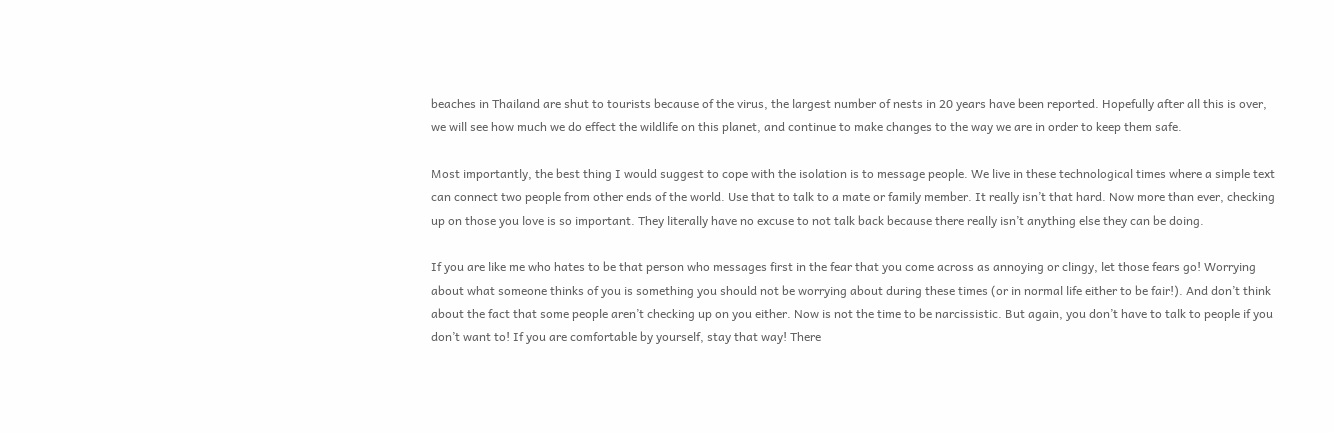beaches in Thailand are shut to tourists because of the virus, the largest number of nests in 20 years have been reported. Hopefully after all this is over, we will see how much we do effect the wildlife on this planet, and continue to make changes to the way we are in order to keep them safe.

Most importantly, the best thing I would suggest to cope with the isolation is to message people. We live in these technological times where a simple text can connect two people from other ends of the world. Use that to talk to a mate or family member. It really isn’t that hard. Now more than ever, checking up on those you love is so important. They literally have no excuse to not talk back because there really isn’t anything else they can be doing.

If you are like me who hates to be that person who messages first in the fear that you come across as annoying or clingy, let those fears go! Worrying about what someone thinks of you is something you should not be worrying about during these times (or in normal life either to be fair!). And don’t think about the fact that some people aren’t checking up on you either. Now is not the time to be narcissistic. But again, you don’t have to talk to people if you don’t want to! If you are comfortable by yourself, stay that way! There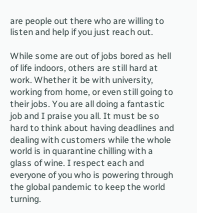are people out there who are willing to listen and help if you just reach out.

While some are out of jobs bored as hell of life indoors, others are still hard at work. Whether it be with university, working from home, or even still going to their jobs. You are all doing a fantastic job and I praise you all. It must be so hard to think about having deadlines and dealing with customers while the whole world is in quarantine chilling with a glass of wine. I respect each and everyone of you who is powering through the global pandemic to keep the world turning.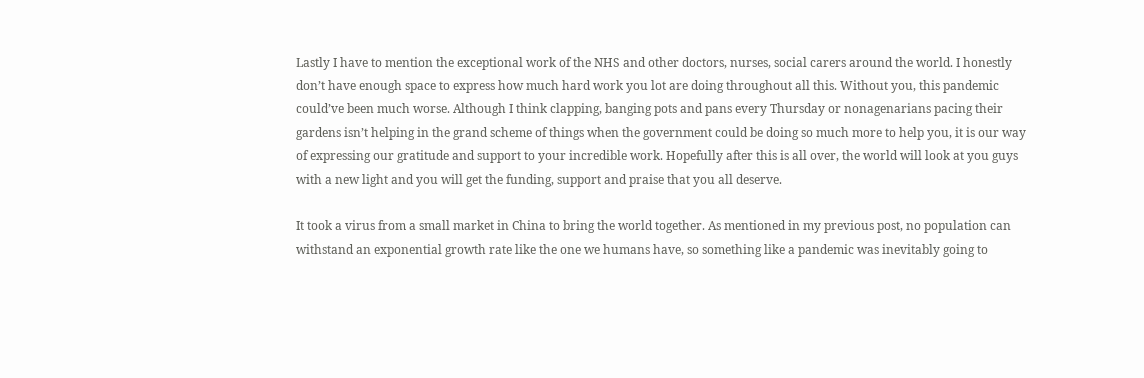Lastly I have to mention the exceptional work of the NHS and other doctors, nurses, social carers around the world. I honestly don’t have enough space to express how much hard work you lot are doing throughout all this. Without you, this pandemic could’ve been much worse. Although I think clapping, banging pots and pans every Thursday or nonagenarians pacing their gardens isn’t helping in the grand scheme of things when the government could be doing so much more to help you, it is our way of expressing our gratitude and support to your incredible work. Hopefully after this is all over, the world will look at you guys with a new light and you will get the funding, support and praise that you all deserve.

It took a virus from a small market in China to bring the world together. As mentioned in my previous post, no population can withstand an exponential growth rate like the one we humans have, so something like a pandemic was inevitably going to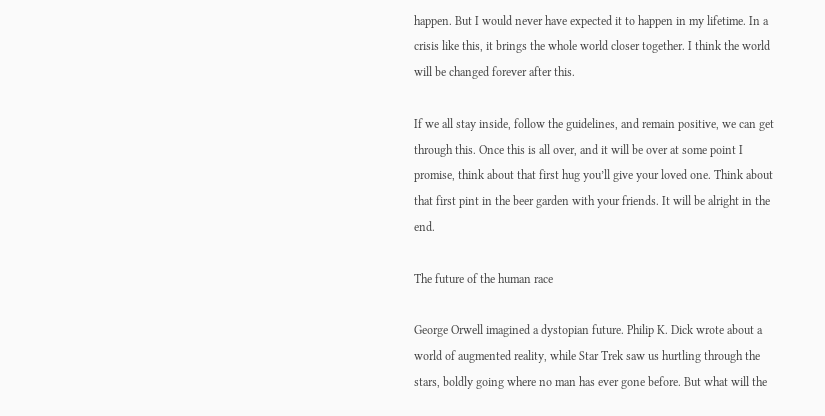happen. But I would never have expected it to happen in my lifetime. In a crisis like this, it brings the whole world closer together. I think the world will be changed forever after this.

If we all stay inside, follow the guidelines, and remain positive, we can get through this. Once this is all over, and it will be over at some point I promise, think about that first hug you’ll give your loved one. Think about that first pint in the beer garden with your friends. It will be alright in the end.

The future of the human race

George Orwell imagined a dystopian future. Philip K. Dick wrote about a world of augmented reality, while Star Trek saw us hurtling through the stars, boldly going where no man has ever gone before. But what will the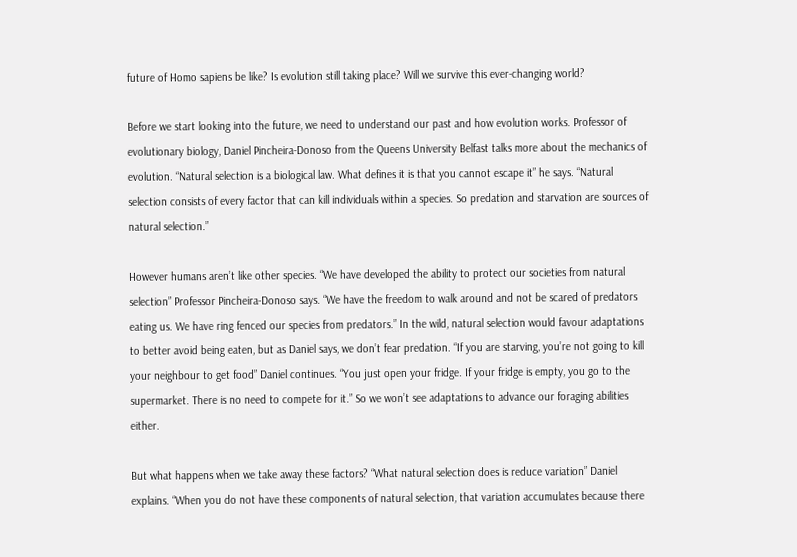future of Homo sapiens be like? Is evolution still taking place? Will we survive this ever-changing world?

Before we start looking into the future, we need to understand our past and how evolution works. Professor of evolutionary biology, Daniel Pincheira-Donoso from the Queens University Belfast talks more about the mechanics of evolution. “Natural selection is a biological law. What defines it is that you cannot escape it” he says. “Natural selection consists of every factor that can kill individuals within a species. So predation and starvation are sources of natural selection.”

However humans aren’t like other species. “We have developed the ability to protect our societies from natural selection” Professor Pincheira-Donoso says. “We have the freedom to walk around and not be scared of predators eating us. We have ring fenced our species from predators.” In the wild, natural selection would favour adaptations to better avoid being eaten, but as Daniel says, we don’t fear predation. “If you are starving, you’re not going to kill your neighbour to get food” Daniel continues. “You just open your fridge. If your fridge is empty, you go to the supermarket. There is no need to compete for it.” So we won’t see adaptations to advance our foraging abilities either.

But what happens when we take away these factors? “What natural selection does is reduce variation” Daniel explains. “When you do not have these components of natural selection, that variation accumulates because there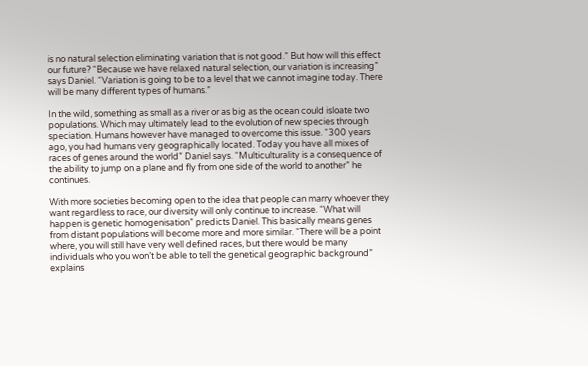is no natural selection eliminating variation that is not good.” But how will this effect our future? “Because we have relaxed natural selection, our variation is increasing” says Daniel. “Variation is going to be to a level that we cannot imagine today. There will be many different types of humans.”

In the wild, something as small as a river or as big as the ocean could isloate two populations. Which may ultimately lead to the evolution of new species through speciation. Humans however have managed to overcome this issue. “300 years ago, you had humans very geographically located. Today you have all mixes of races of genes around the world” Daniel says. “Multiculturality is a consequence of the ability to jump on a plane and fly from one side of the world to another” he continues.

With more societies becoming open to the idea that people can marry whoever they want regardless to race, our diversity will only continue to increase. “What will happen is genetic homogenisation” predicts Daniel. This basically means genes from distant populations will become more and more similar. “There will be a point where, you will still have very well defined races, but there would be many individuals who you won’t be able to tell the genetical geographic background” explains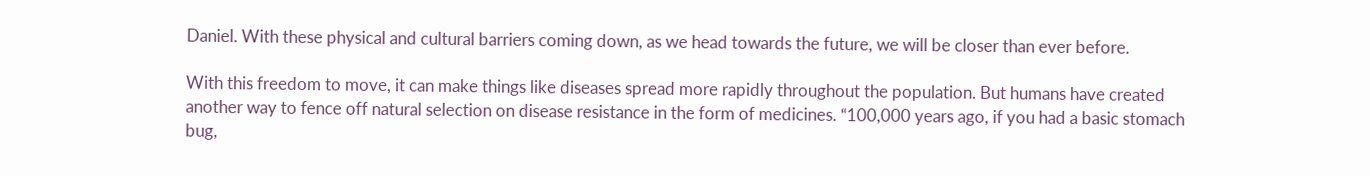Daniel. With these physical and cultural barriers coming down, as we head towards the future, we will be closer than ever before.

With this freedom to move, it can make things like diseases spread more rapidly throughout the population. But humans have created another way to fence off natural selection on disease resistance in the form of medicines. “100,000 years ago, if you had a basic stomach bug,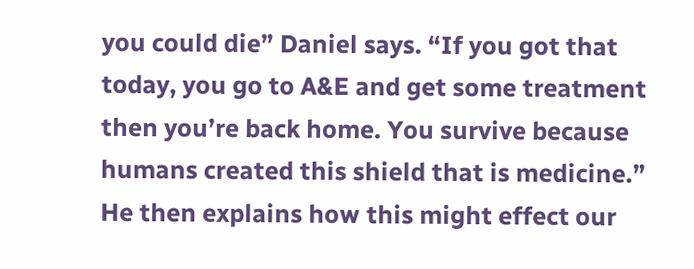you could die” Daniel says. “If you got that today, you go to A&E and get some treatment then you’re back home. You survive because humans created this shield that is medicine.” He then explains how this might effect our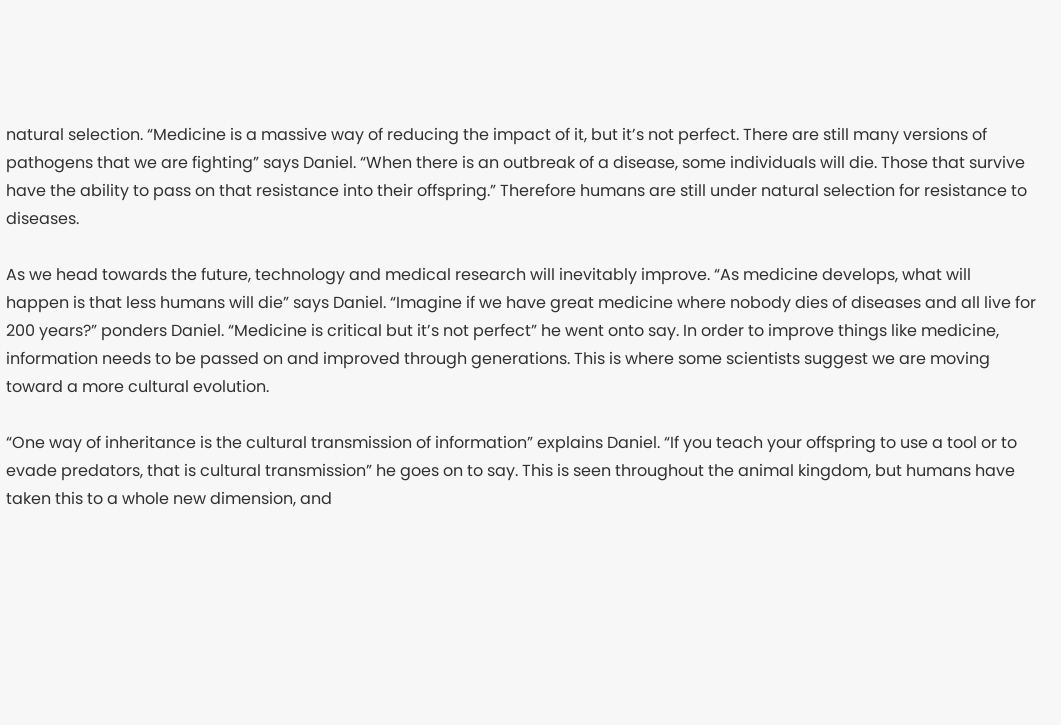natural selection. “Medicine is a massive way of reducing the impact of it, but it’s not perfect. There are still many versions of pathogens that we are fighting” says Daniel. “When there is an outbreak of a disease, some individuals will die. Those that survive have the ability to pass on that resistance into their offspring.” Therefore humans are still under natural selection for resistance to diseases.

As we head towards the future, technology and medical research will inevitably improve. “As medicine develops, what will happen is that less humans will die” says Daniel. “Imagine if we have great medicine where nobody dies of diseases and all live for 200 years?” ponders Daniel. “Medicine is critical but it’s not perfect” he went onto say. In order to improve things like medicine, information needs to be passed on and improved through generations. This is where some scientists suggest we are moving toward a more cultural evolution.

“One way of inheritance is the cultural transmission of information” explains Daniel. “If you teach your offspring to use a tool or to evade predators, that is cultural transmission” he goes on to say. This is seen throughout the animal kingdom, but humans have taken this to a whole new dimension, and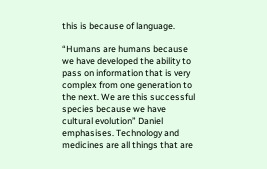this is because of language.

“Humans are humans because we have developed the ability to pass on information that is very complex from one generation to the next. We are this successful species because we have cultural evolution” Daniel emphasises. Technology and medicines are all things that are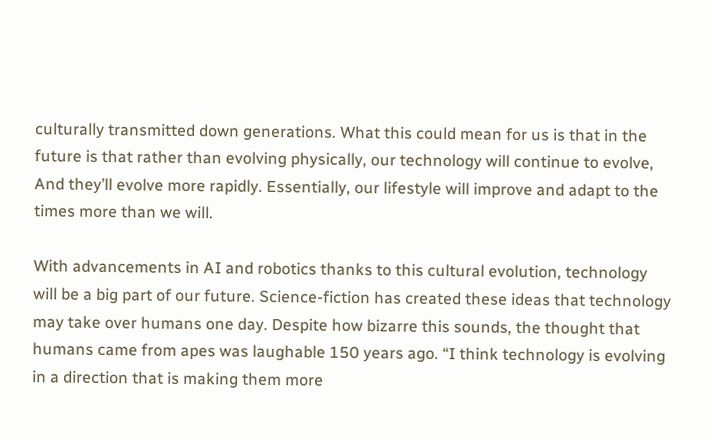culturally transmitted down generations. What this could mean for us is that in the future is that rather than evolving physically, our technology will continue to evolve, And they’ll evolve more rapidly. Essentially, our lifestyle will improve and adapt to the times more than we will.

With advancements in AI and robotics thanks to this cultural evolution, technology will be a big part of our future. Science-fiction has created these ideas that technology may take over humans one day. Despite how bizarre this sounds, the thought that humans came from apes was laughable 150 years ago. “I think technology is evolving in a direction that is making them more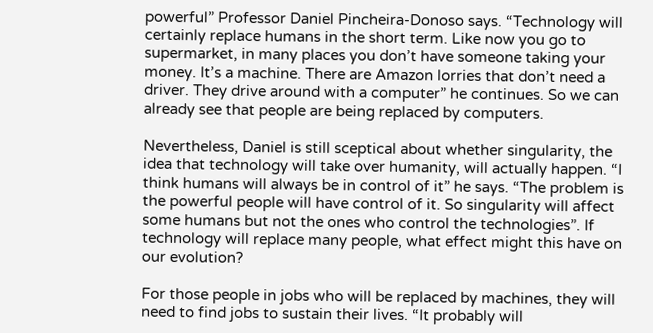powerful” Professor Daniel Pincheira-Donoso says. “Technology will certainly replace humans in the short term. Like now you go to supermarket, in many places you don’t have someone taking your money. It’s a machine. There are Amazon lorries that don’t need a driver. They drive around with a computer” he continues. So we can already see that people are being replaced by computers.

Nevertheless, Daniel is still sceptical about whether singularity, the idea that technology will take over humanity, will actually happen. “I think humans will always be in control of it” he says. “The problem is the powerful people will have control of it. So singularity will affect some humans but not the ones who control the technologies”. If technology will replace many people, what effect might this have on our evolution?

For those people in jobs who will be replaced by machines, they will need to find jobs to sustain their lives. “It probably will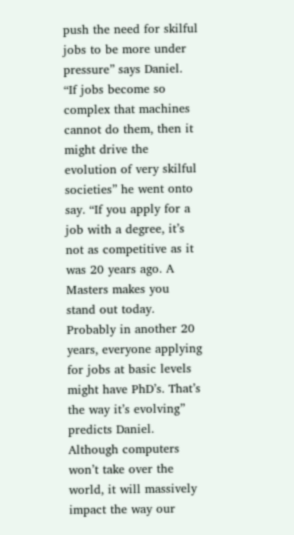push the need for skilful jobs to be more under pressure” says Daniel. “If jobs become so complex that machines cannot do them, then it might drive the evolution of very skilful societies” he went onto say. “If you apply for a job with a degree, it’s not as competitive as it was 20 years ago. A Masters makes you stand out today. Probably in another 20 years, everyone applying for jobs at basic levels might have PhD’s. That’s the way it’s evolving” predicts Daniel. Although computers won’t take over the world, it will massively impact the way our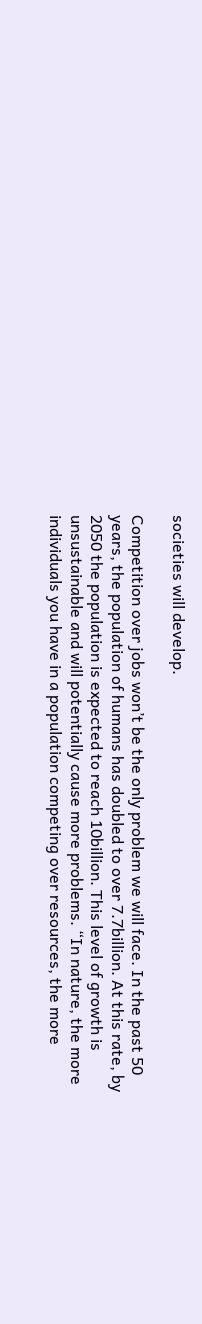societies will develop.

Competition over jobs won’t be the only problem we will face. In the past 50 years, the population of humans has doubled to over 7.7billion. At this rate, by 2050 the population is expected to reach 10billion. This level of growth is unsustainable and will potentially cause more problems. “In nature, the more individuals you have in a population competing over resources, the more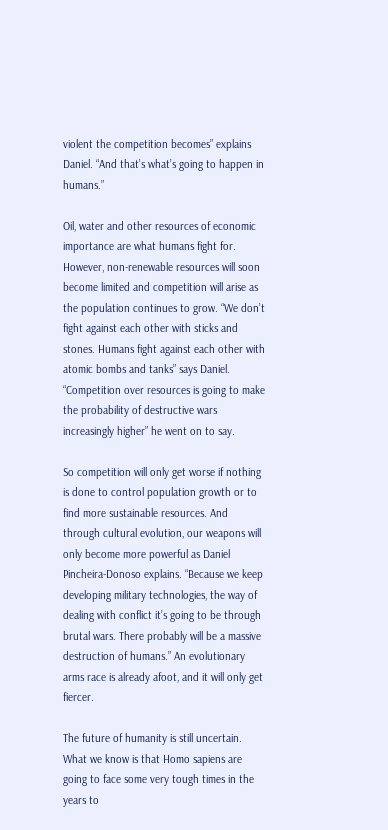violent the competition becomes” explains Daniel. “And that’s what’s going to happen in humans.”

Oil, water and other resources of economic importance are what humans fight for. However, non-renewable resources will soon become limited and competition will arise as the population continues to grow. “We don’t fight against each other with sticks and stones. Humans fight against each other with atomic bombs and tanks” says Daniel. “Competition over resources is going to make the probability of destructive wars increasingly higher” he went on to say.

So competition will only get worse if nothing is done to control population growth or to find more sustainable resources. And through cultural evolution, our weapons will only become more powerful as Daniel Pincheira-Donoso explains. “Because we keep developing military technologies, the way of dealing with conflict it’s going to be through brutal wars. There probably will be a massive destruction of humans.” An evolutionary arms race is already afoot, and it will only get fiercer.

The future of humanity is still uncertain. What we know is that Homo sapiens are going to face some very tough times in the years to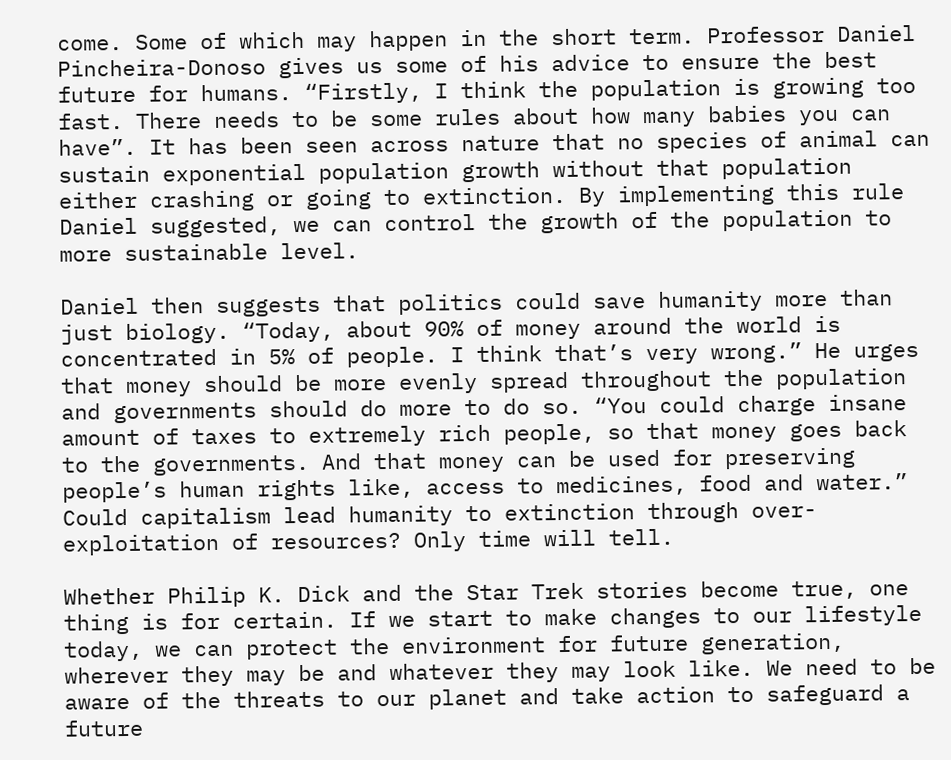come. Some of which may happen in the short term. Professor Daniel Pincheira-Donoso gives us some of his advice to ensure the best future for humans. “Firstly, I think the population is growing too fast. There needs to be some rules about how many babies you can have”. It has been seen across nature that no species of animal can sustain exponential population growth without that population either crashing or going to extinction. By implementing this rule Daniel suggested, we can control the growth of the population to more sustainable level.

Daniel then suggests that politics could save humanity more than just biology. “Today, about 90% of money around the world is concentrated in 5% of people. I think that’s very wrong.” He urges that money should be more evenly spread throughout the population and governments should do more to do so. “You could charge insane amount of taxes to extremely rich people, so that money goes back to the governments. And that money can be used for preserving people’s human rights like, access to medicines, food and water.” Could capitalism lead humanity to extinction through over-exploitation of resources? Only time will tell.

Whether Philip K. Dick and the Star Trek stories become true, one thing is for certain. If we start to make changes to our lifestyle today, we can protect the environment for future generation, wherever they may be and whatever they may look like. We need to be aware of the threats to our planet and take action to safeguard a future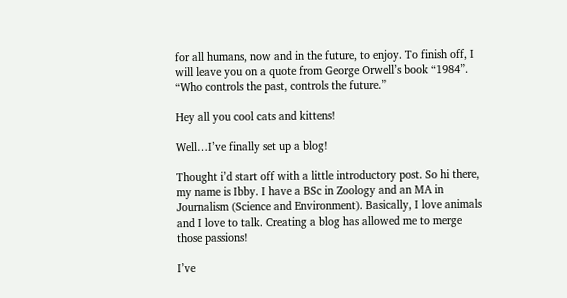for all humans, now and in the future, to enjoy. To finish off, I will leave you on a quote from George Orwell’s book “1984”. “Who controls the past, controls the future.”

Hey all you cool cats and kittens!

Well…I’ve finally set up a blog!

Thought i’d start off with a little introductory post. So hi there, my name is Ibby. I have a BSc in Zoology and an MA in Journalism (Science and Environment). Basically, I love animals and I love to talk. Creating a blog has allowed me to merge those passions!

I’ve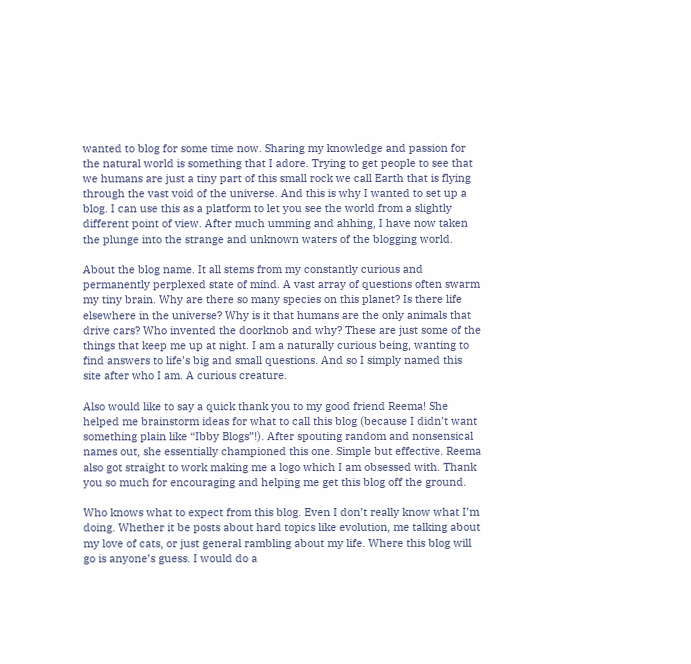wanted to blog for some time now. Sharing my knowledge and passion for the natural world is something that I adore. Trying to get people to see that we humans are just a tiny part of this small rock we call Earth that is flying through the vast void of the universe. And this is why I wanted to set up a blog. I can use this as a platform to let you see the world from a slightly different point of view. After much umming and ahhing, I have now taken the plunge into the strange and unknown waters of the blogging world.

About the blog name. It all stems from my constantly curious and permanently perplexed state of mind. A vast array of questions often swarm my tiny brain. Why are there so many species on this planet? Is there life elsewhere in the universe? Why is it that humans are the only animals that drive cars? Who invented the doorknob and why? These are just some of the things that keep me up at night. I am a naturally curious being, wanting to find answers to life’s big and small questions. And so I simply named this site after who I am. A curious creature.

Also would like to say a quick thank you to my good friend Reema! She helped me brainstorm ideas for what to call this blog (because I didn’t want something plain like “Ibby Blogs”!). After spouting random and nonsensical names out, she essentially championed this one. Simple but effective. Reema also got straight to work making me a logo which I am obsessed with. Thank you so much for encouraging and helping me get this blog off the ground.

Who knows what to expect from this blog. Even I don’t really know what I’m doing. Whether it be posts about hard topics like evolution, me talking about my love of cats, or just general rambling about my life. Where this blog will go is anyone’s guess. I would do a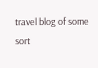travel blog of some sort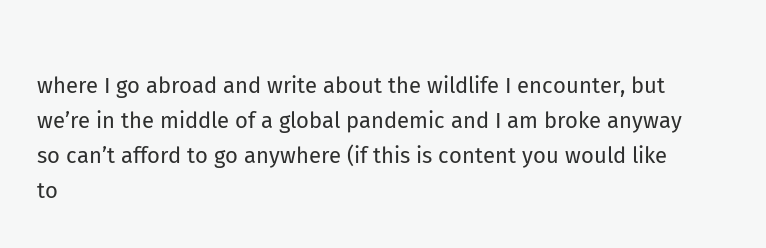where I go abroad and write about the wildlife I encounter, but we’re in the middle of a global pandemic and I am broke anyway so can’t afford to go anywhere (if this is content you would like to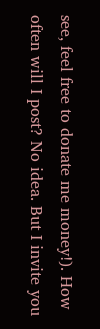see, feel free to donate me money!). How often will I post? No idea. But I invite you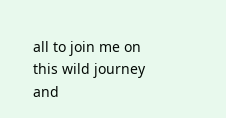all to join me on this wild journey and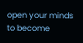open your minds to become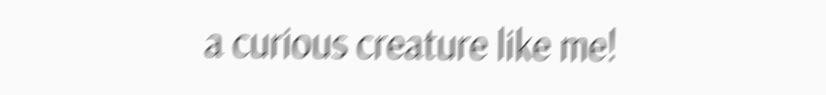a curious creature like me!